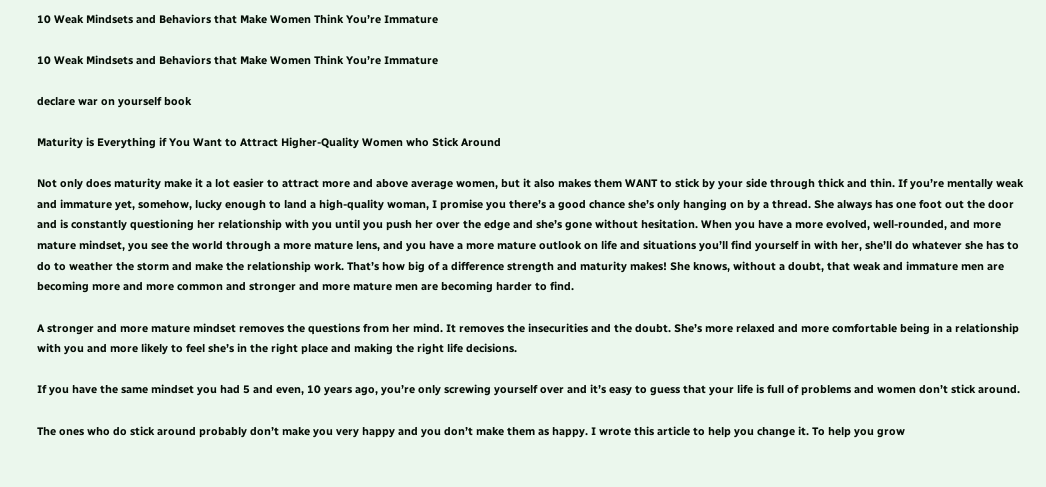10 Weak Mindsets and Behaviors that Make Women Think You’re Immature

10 Weak Mindsets and Behaviors that Make Women Think You’re Immature

declare war on yourself book

Maturity is Everything if You Want to Attract Higher-Quality Women who Stick Around

Not only does maturity make it a lot easier to attract more and above average women, but it also makes them WANT to stick by your side through thick and thin. If you’re mentally weak and immature yet, somehow, lucky enough to land a high-quality woman, I promise you there’s a good chance she’s only hanging on by a thread. She always has one foot out the door and is constantly questioning her relationship with you until you push her over the edge and she’s gone without hesitation. When you have a more evolved, well-rounded, and more mature mindset, you see the world through a more mature lens, and you have a more mature outlook on life and situations you’ll find yourself in with her, she’ll do whatever she has to do to weather the storm and make the relationship work. That’s how big of a difference strength and maturity makes! She knows, without a doubt, that weak and immature men are becoming more and more common and stronger and more mature men are becoming harder to find.

A stronger and more mature mindset removes the questions from her mind. It removes the insecurities and the doubt. She’s more relaxed and more comfortable being in a relationship with you and more likely to feel she’s in the right place and making the right life decisions.

If you have the same mindset you had 5 and even, 10 years ago, you’re only screwing yourself over and it’s easy to guess that your life is full of problems and women don’t stick around.

The ones who do stick around probably don’t make you very happy and you don’t make them as happy. I wrote this article to help you change it. To help you grow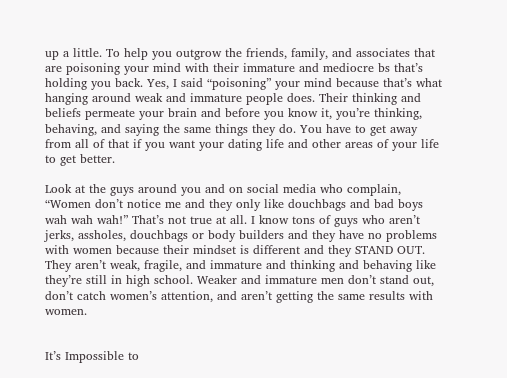up a little. To help you outgrow the friends, family, and associates that are poisoning your mind with their immature and mediocre bs that’s holding you back. Yes, I said “poisoning” your mind because that’s what hanging around weak and immature people does. Their thinking and beliefs permeate your brain and before you know it, you’re thinking, behaving, and saying the same things they do. You have to get away from all of that if you want your dating life and other areas of your life to get better.

Look at the guys around you and on social media who complain, “Women don’t notice me and they only like douchbags and bad boys wah wah wah!” That’s not true at all. I know tons of guys who aren’t jerks, assholes, douchbags or body builders and they have no problems with women because their mindset is different and they STAND OUT. They aren’t weak, fragile, and immature and thinking and behaving like they’re still in high school. Weaker and immature men don’t stand out, don’t catch women’s attention, and aren’t getting the same results with women.


It’s Impossible to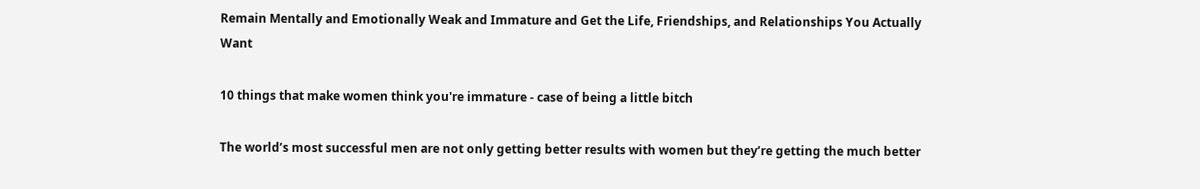Remain Mentally and Emotionally Weak and Immature and Get the Life, Friendships, and Relationships You Actually Want

10 things that make women think you're immature - case of being a little bitch

The world’s most successful men are not only getting better results with women but they’re getting the much better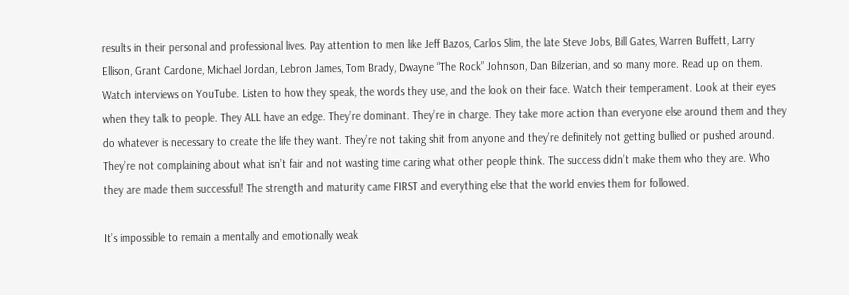results in their personal and professional lives. Pay attention to men like Jeff Bazos, Carlos Slim, the late Steve Jobs, Bill Gates, Warren Buffett, Larry Ellison, Grant Cardone, Michael Jordan, Lebron James, Tom Brady, Dwayne “The Rock” Johnson, Dan Bilzerian, and so many more. Read up on them. Watch interviews on YouTube. Listen to how they speak, the words they use, and the look on their face. Watch their temperament. Look at their eyes when they talk to people. They ALL have an edge. They’re dominant. They’re in charge. They take more action than everyone else around them and they do whatever is necessary to create the life they want. They’re not taking shit from anyone and they’re definitely not getting bullied or pushed around. They’re not complaining about what isn’t fair and not wasting time caring what other people think. The success didn’t make them who they are. Who they are made them successful! The strength and maturity came FIRST and everything else that the world envies them for followed.

It’s impossible to remain a mentally and emotionally weak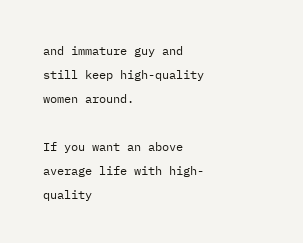and immature guy and still keep high-quality women around.

If you want an above average life with high-quality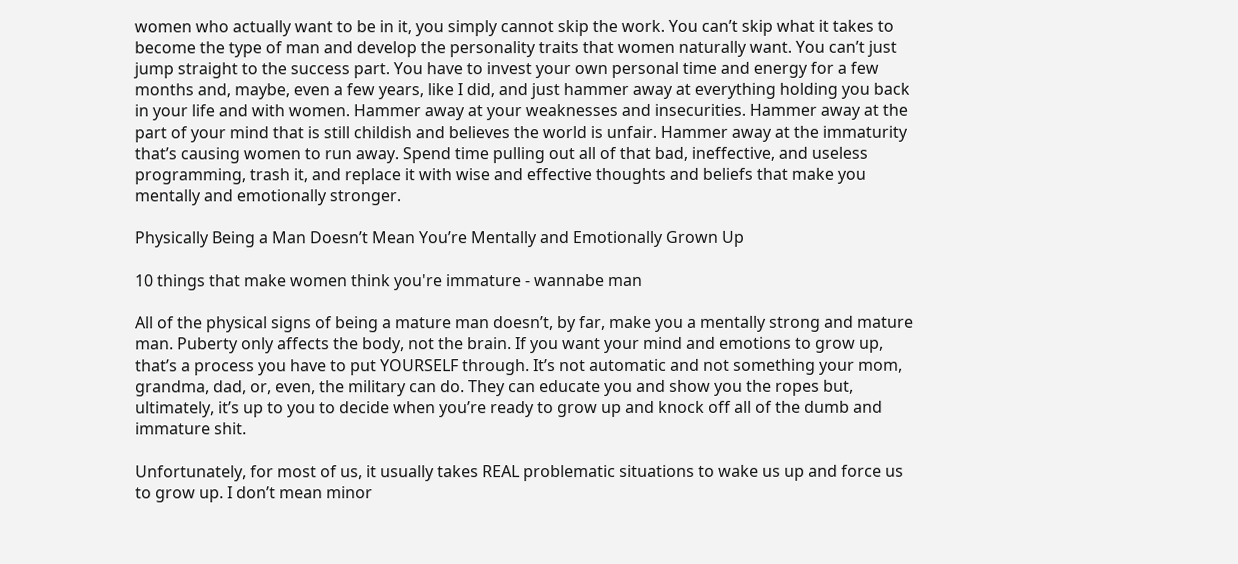women who actually want to be in it, you simply cannot skip the work. You can’t skip what it takes to become the type of man and develop the personality traits that women naturally want. You can’t just jump straight to the success part. You have to invest your own personal time and energy for a few months and, maybe, even a few years, like I did, and just hammer away at everything holding you back in your life and with women. Hammer away at your weaknesses and insecurities. Hammer away at the part of your mind that is still childish and believes the world is unfair. Hammer away at the immaturity that’s causing women to run away. Spend time pulling out all of that bad, ineffective, and useless programming, trash it, and replace it with wise and effective thoughts and beliefs that make you mentally and emotionally stronger.

Physically Being a Man Doesn’t Mean You’re Mentally and Emotionally Grown Up

10 things that make women think you're immature - wannabe man

All of the physical signs of being a mature man doesn’t, by far, make you a mentally strong and mature man. Puberty only affects the body, not the brain. If you want your mind and emotions to grow up, that’s a process you have to put YOURSELF through. It’s not automatic and not something your mom, grandma, dad, or, even, the military can do. They can educate you and show you the ropes but, ultimately, it’s up to you to decide when you’re ready to grow up and knock off all of the dumb and immature shit.

Unfortunately, for most of us, it usually takes REAL problematic situations to wake us up and force us to grow up. I don’t mean minor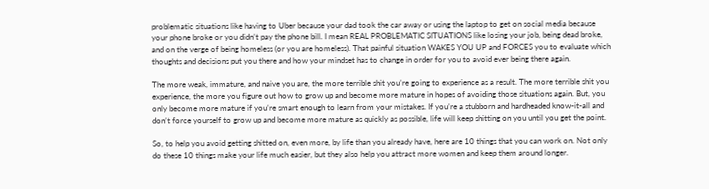problematic situations like having to Uber because your dad took the car away or using the laptop to get on social media because your phone broke or you didn’t pay the phone bill. I mean REAL PROBLEMATIC SITUATIONS like losing your job, being dead broke, and on the verge of being homeless (or you are homeless). That painful situation WAKES YOU UP and FORCES you to evaluate which thoughts and decisions put you there and how your mindset has to change in order for you to avoid ever being there again.

The more weak, immature, and naive you are, the more terrible shit you’re going to experience as a result. The more terrible shit you experience, the more you figure out how to grow up and become more mature in hopes of avoiding those situations again. But, you only become more mature if you’re smart enough to learn from your mistakes. If you’re a stubborn and hardheaded know-it-all and don’t force yourself to grow up and become more mature as quickly as possible, life will keep shitting on you until you get the point.

So, to help you avoid getting shitted on, even more, by life than you already have, here are 10 things that you can work on. Not only do these 10 things make your life much easier, but they also help you attract more women and keep them around longer.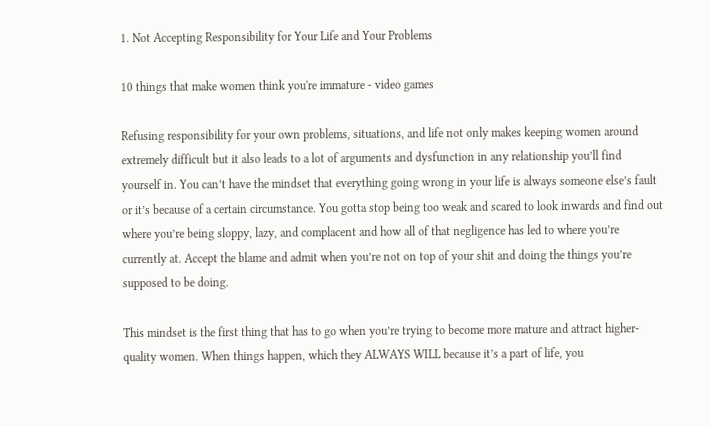1. Not Accepting Responsibility for Your Life and Your Problems

10 things that make women think you're immature - video games

Refusing responsibility for your own problems, situations, and life not only makes keeping women around extremely difficult but it also leads to a lot of arguments and dysfunction in any relationship you’ll find yourself in. You can’t have the mindset that everything going wrong in your life is always someone else’s fault or it’s because of a certain circumstance. You gotta stop being too weak and scared to look inwards and find out where you’re being sloppy, lazy, and complacent and how all of that negligence has led to where you’re currently at. Accept the blame and admit when you’re not on top of your shit and doing the things you’re supposed to be doing.

This mindset is the first thing that has to go when you’re trying to become more mature and attract higher-quality women. When things happen, which they ALWAYS WILL because it’s a part of life, you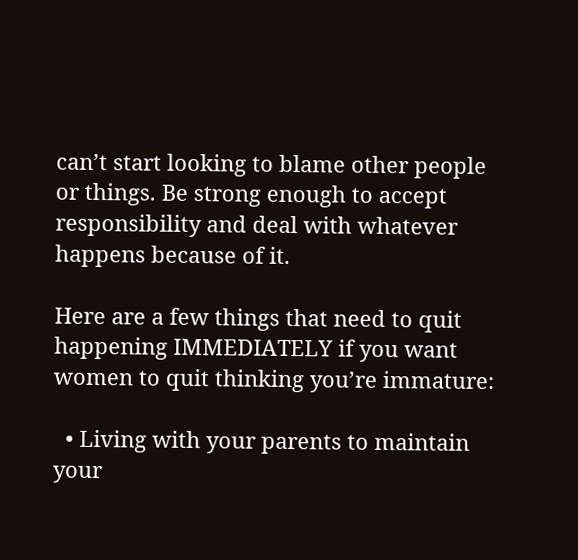can’t start looking to blame other people or things. Be strong enough to accept responsibility and deal with whatever happens because of it.

Here are a few things that need to quit happening IMMEDIATELY if you want women to quit thinking you’re immature:

  • Living with your parents to maintain your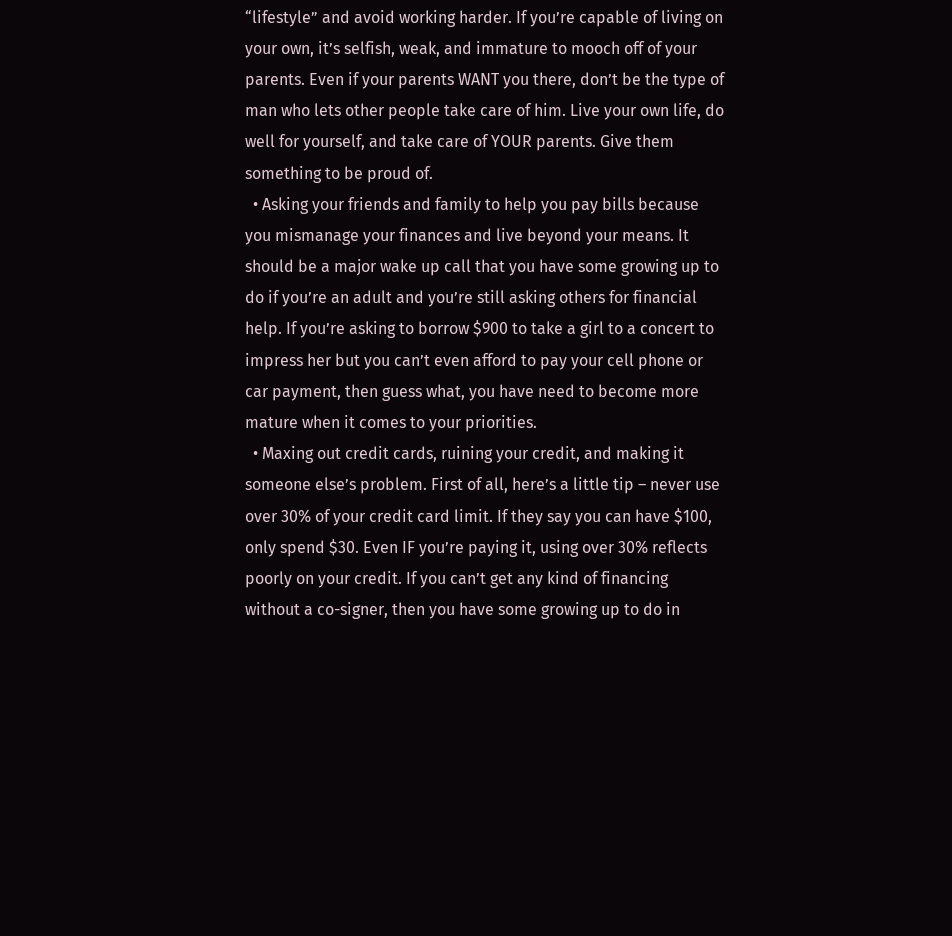“lifestyle” and avoid working harder. If you’re capable of living on your own, it’s selfish, weak, and immature to mooch off of your parents. Even if your parents WANT you there, don’t be the type of man who lets other people take care of him. Live your own life, do well for yourself, and take care of YOUR parents. Give them something to be proud of.
  • Asking your friends and family to help you pay bills because you mismanage your finances and live beyond your means. It should be a major wake up call that you have some growing up to do if you’re an adult and you’re still asking others for financial help. If you’re asking to borrow $900 to take a girl to a concert to impress her but you can’t even afford to pay your cell phone or car payment, then guess what, you have need to become more mature when it comes to your priorities.
  • Maxing out credit cards, ruining your credit, and making it someone else’s problem. First of all, here’s a little tip – never use over 30% of your credit card limit. If they say you can have $100, only spend $30. Even IF you’re paying it, using over 30% reflects poorly on your credit. If you can’t get any kind of financing without a co-signer, then you have some growing up to do in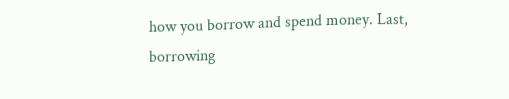how you borrow and spend money. Last, borrowing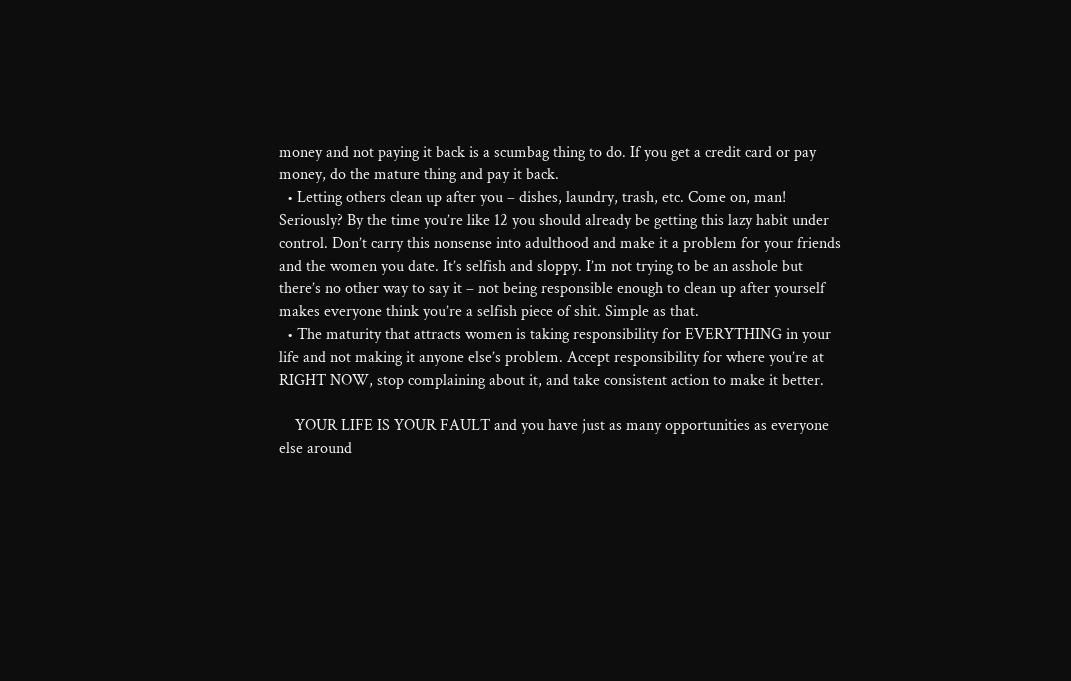money and not paying it back is a scumbag thing to do. If you get a credit card or pay money, do the mature thing and pay it back.
  • Letting others clean up after you – dishes, laundry, trash, etc. Come on, man! Seriously? By the time you’re like 12 you should already be getting this lazy habit under control. Don’t carry this nonsense into adulthood and make it a problem for your friends and the women you date. It’s selfish and sloppy. I’m not trying to be an asshole but there’s no other way to say it – not being responsible enough to clean up after yourself makes everyone think you’re a selfish piece of shit. Simple as that.
  • The maturity that attracts women is taking responsibility for EVERYTHING in your life and not making it anyone else’s problem. Accept responsibility for where you’re at RIGHT NOW, stop complaining about it, and take consistent action to make it better.

    YOUR LIFE IS YOUR FAULT and you have just as many opportunities as everyone else around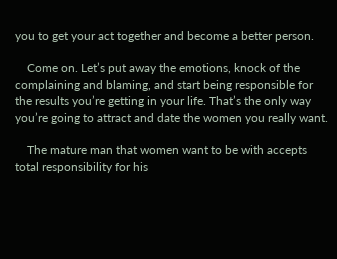you to get your act together and become a better person.

    Come on. Let’s put away the emotions, knock of the complaining and blaming, and start being responsible for the results you’re getting in your life. That’s the only way you’re going to attract and date the women you really want.

    The mature man that women want to be with accepts total responsibility for his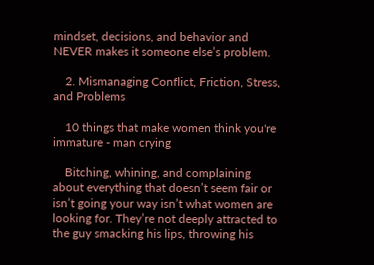mindset, decisions, and behavior and NEVER makes it someone else’s problem.

    2. Mismanaging Conflict, Friction, Stress, and Problems

    10 things that make women think you're immature - man crying

    Bitching, whining, and complaining about everything that doesn’t seem fair or isn’t going your way isn’t what women are looking for. They’re not deeply attracted to the guy smacking his lips, throwing his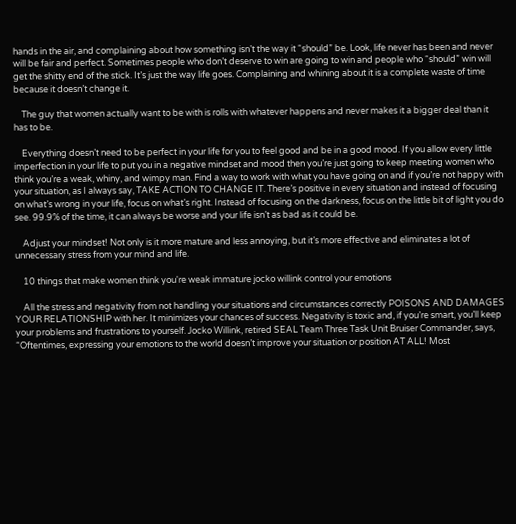hands in the air, and complaining about how something isn’t the way it “should” be. Look, life never has been and never will be fair and perfect. Sometimes people who don’t deserve to win are going to win and people who “should” win will get the shitty end of the stick. It’s just the way life goes. Complaining and whining about it is a complete waste of time because it doesn’t change it.

    The guy that women actually want to be with is rolls with whatever happens and never makes it a bigger deal than it has to be.

    Everything doesn’t need to be perfect in your life for you to feel good and be in a good mood. If you allow every little imperfection in your life to put you in a negative mindset and mood then you’re just going to keep meeting women who think you’re a weak, whiny, and wimpy man. Find a way to work with what you have going on and if you’re not happy with your situation, as I always say, TAKE ACTION TO CHANGE IT. There’s positive in every situation and instead of focusing on what’s wrong in your life, focus on what’s right. Instead of focusing on the darkness, focus on the little bit of light you do see. 99.9% of the time, it can always be worse and your life isn’t as bad as it could be.

    Adjust your mindset! Not only is it more mature and less annoying, but it’s more effective and eliminates a lot of unnecessary stress from your mind and life.

    10 things that make women think you're weak immature jocko willink control your emotions

    All the stress and negativity from not handling your situations and circumstances correctly POISONS AND DAMAGES YOUR RELATIONSHIP with her. It minimizes your chances of success. Negativity is toxic and, if you’re smart, you’ll keep your problems and frustrations to yourself. Jocko Willink, retired SEAL Team Three Task Unit Bruiser Commander, says, “Oftentimes, expressing your emotions to the world doesn’t improve your situation or position AT ALL! Most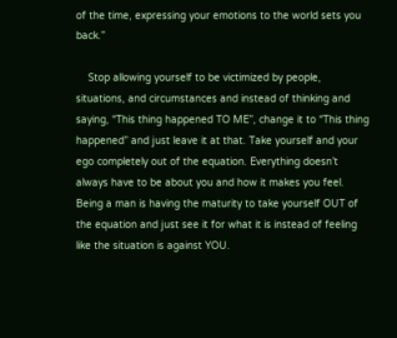of the time, expressing your emotions to the world sets you back.”

    Stop allowing yourself to be victimized by people, situations, and circumstances and instead of thinking and saying, “This thing happened TO ME”, change it to “This thing happened” and just leave it at that. Take yourself and your ego completely out of the equation. Everything doesn’t always have to be about you and how it makes you feel. Being a man is having the maturity to take yourself OUT of the equation and just see it for what it is instead of feeling like the situation is against YOU.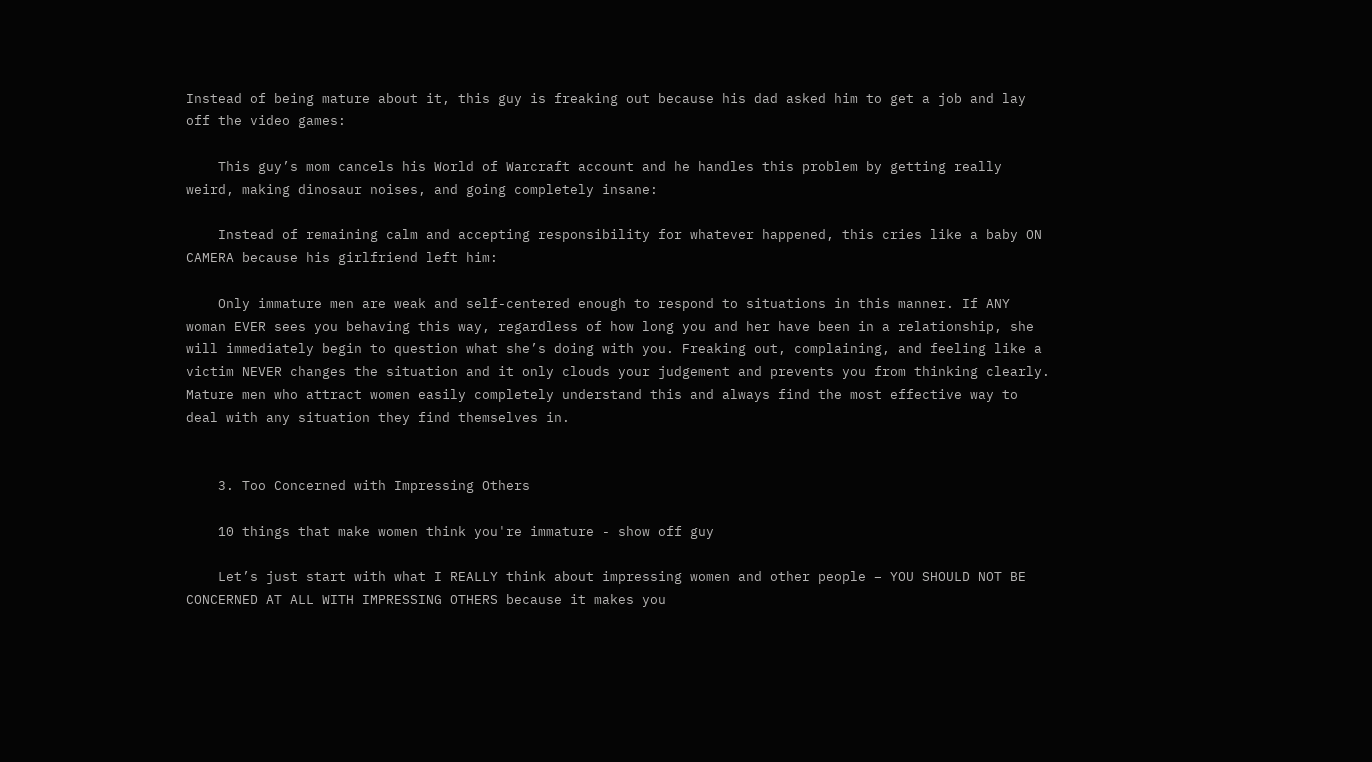Instead of being mature about it, this guy is freaking out because his dad asked him to get a job and lay off the video games:

    This guy’s mom cancels his World of Warcraft account and he handles this problem by getting really weird, making dinosaur noises, and going completely insane:

    Instead of remaining calm and accepting responsibility for whatever happened, this cries like a baby ON CAMERA because his girlfriend left him:

    Only immature men are weak and self-centered enough to respond to situations in this manner. If ANY woman EVER sees you behaving this way, regardless of how long you and her have been in a relationship, she will immediately begin to question what she’s doing with you. Freaking out, complaining, and feeling like a victim NEVER changes the situation and it only clouds your judgement and prevents you from thinking clearly. Mature men who attract women easily completely understand this and always find the most effective way to deal with any situation they find themselves in.


    3. Too Concerned with Impressing Others

    10 things that make women think you're immature - show off guy

    Let’s just start with what I REALLY think about impressing women and other people – YOU SHOULD NOT BE CONCERNED AT ALL WITH IMPRESSING OTHERS because it makes you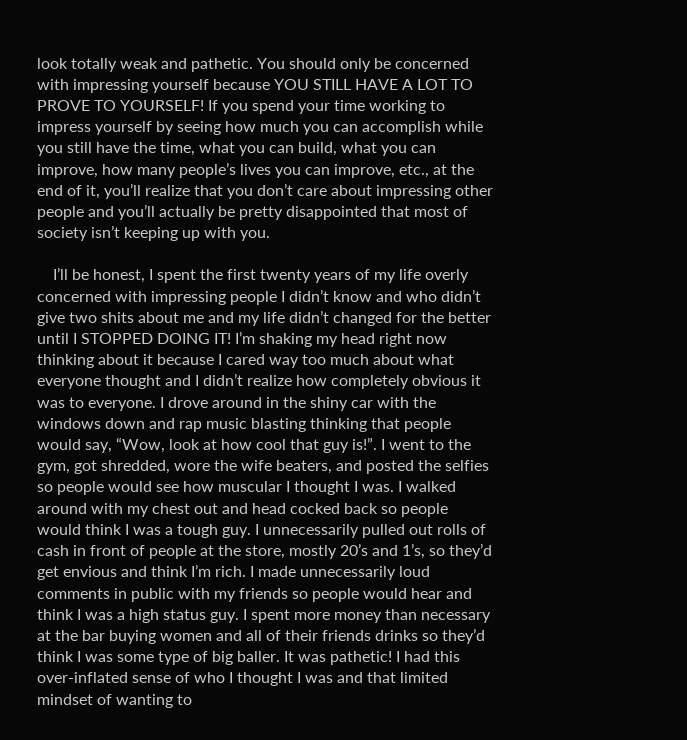look totally weak and pathetic. You should only be concerned with impressing yourself because YOU STILL HAVE A LOT TO PROVE TO YOURSELF! If you spend your time working to impress yourself by seeing how much you can accomplish while you still have the time, what you can build, what you can improve, how many people’s lives you can improve, etc., at the end of it, you’ll realize that you don’t care about impressing other people and you’ll actually be pretty disappointed that most of society isn’t keeping up with you.

    I’ll be honest, I spent the first twenty years of my life overly concerned with impressing people I didn’t know and who didn’t give two shits about me and my life didn’t changed for the better until I STOPPED DOING IT! I’m shaking my head right now thinking about it because I cared way too much about what everyone thought and I didn’t realize how completely obvious it was to everyone. I drove around in the shiny car with the windows down and rap music blasting thinking that people would say, “Wow, look at how cool that guy is!”. I went to the gym, got shredded, wore the wife beaters, and posted the selfies so people would see how muscular I thought I was. I walked around with my chest out and head cocked back so people would think I was a tough guy. I unnecessarily pulled out rolls of cash in front of people at the store, mostly 20’s and 1’s, so they’d get envious and think I’m rich. I made unnecessarily loud comments in public with my friends so people would hear and think I was a high status guy. I spent more money than necessary at the bar buying women and all of their friends drinks so they’d think I was some type of big baller. It was pathetic! I had this over-inflated sense of who I thought I was and that limited mindset of wanting to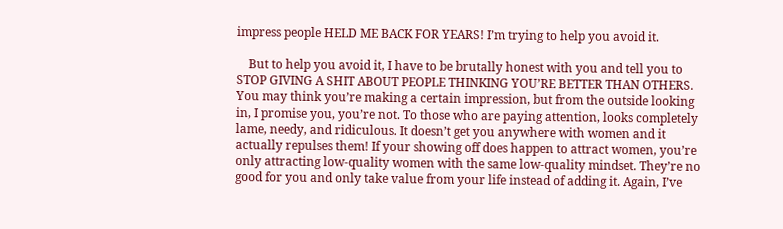impress people HELD ME BACK FOR YEARS! I’m trying to help you avoid it.

    But to help you avoid it, I have to be brutally honest with you and tell you to STOP GIVING A SHIT ABOUT PEOPLE THINKING YOU’RE BETTER THAN OTHERS. You may think you’re making a certain impression, but from the outside looking in, I promise you, you’re not. To those who are paying attention, looks completely lame, needy, and ridiculous. It doesn’t get you anywhere with women and it actually repulses them! If your showing off does happen to attract women, you’re only attracting low-quality women with the same low-quality mindset. They’re no good for you and only take value from your life instead of adding it. Again, I’ve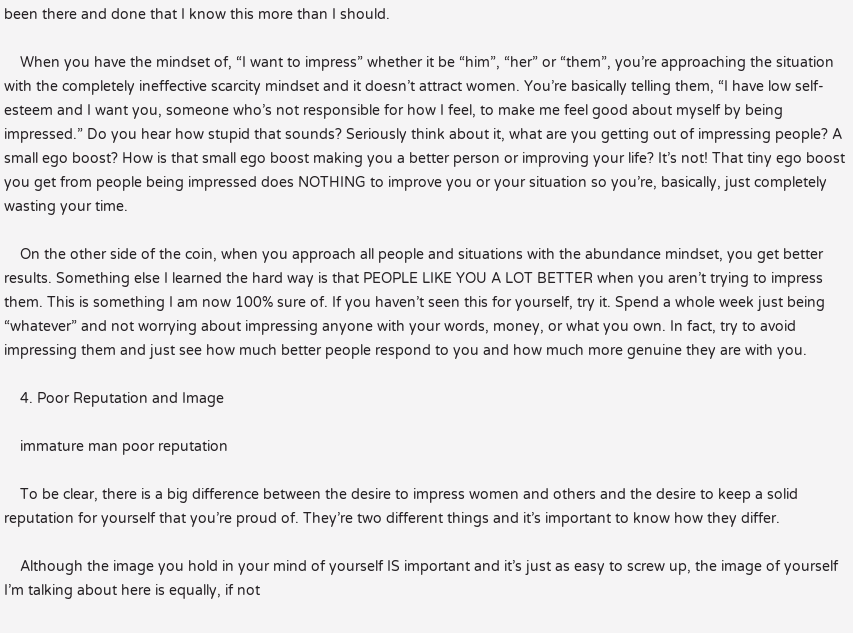been there and done that I know this more than I should.

    When you have the mindset of, “I want to impress” whether it be “him”, “her” or “them”, you’re approaching the situation with the completely ineffective scarcity mindset and it doesn’t attract women. You’re basically telling them, “I have low self-esteem and I want you, someone who’s not responsible for how I feel, to make me feel good about myself by being impressed.” Do you hear how stupid that sounds? Seriously think about it, what are you getting out of impressing people? A small ego boost? How is that small ego boost making you a better person or improving your life? It’s not! That tiny ego boost you get from people being impressed does NOTHING to improve you or your situation so you’re, basically, just completely wasting your time.

    On the other side of the coin, when you approach all people and situations with the abundance mindset, you get better results. Something else I learned the hard way is that PEOPLE LIKE YOU A LOT BETTER when you aren’t trying to impress them. This is something I am now 100% sure of. If you haven’t seen this for yourself, try it. Spend a whole week just being “whatever” and not worrying about impressing anyone with your words, money, or what you own. In fact, try to avoid impressing them and just see how much better people respond to you and how much more genuine they are with you.

    4. Poor Reputation and Image

    immature man poor reputation

    To be clear, there is a big difference between the desire to impress women and others and the desire to keep a solid reputation for yourself that you’re proud of. They’re two different things and it’s important to know how they differ.

    Although the image you hold in your mind of yourself IS important and it’s just as easy to screw up, the image of yourself I’m talking about here is equally, if not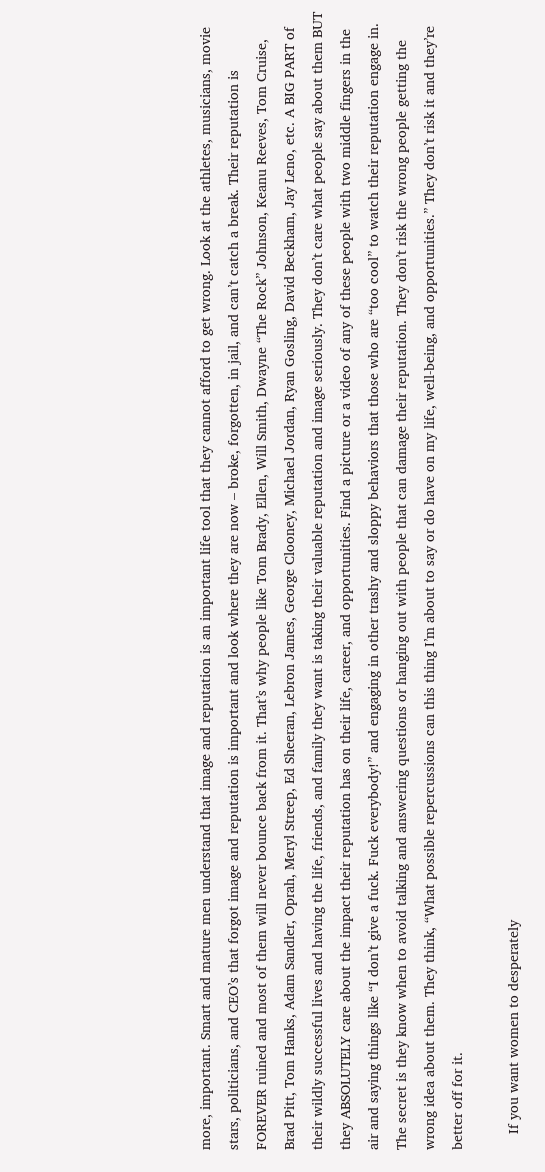more, important. Smart and mature men understand that image and reputation is an important life tool that they cannot afford to get wrong. Look at the athletes, musicians, movie stars, politicians, and CEO’s that forgot image and reputation is important and look where they are now – broke, forgotten, in jail, and can’t catch a break. Their reputation is FOREVER ruined and most of them will never bounce back from it. That’s why people like Tom Brady, Ellen, Will Smith, Dwayne “The Rock” Johnson, Keanu Reeves, Tom Cruise, Brad Pitt, Tom Hanks, Adam Sandler, Oprah, Meryl Streep, Ed Sheeran, Lebron James, George Clooney, Michael Jordan, Ryan Gosling, David Beckham, Jay Leno, etc. A BIG PART of their wildly successful lives and having the life, friends, and family they want is taking their valuable reputation and image seriously. They don’t care what people say about them BUT they ABSOLUTELY care about the impact their reputation has on their life, career, and opportunities. Find a picture or a video of any of these people with two middle fingers in the air and saying things like “I don’t give a fuck. Fuck everybody!” and engaging in other trashy and sloppy behaviors that those who are “too cool” to watch their reputation engage in. The secret is they know when to avoid talking and answering questions or hanging out with people that can damage their reputation. They don’t risk the wrong people getting the wrong idea about them. They think, “What possible repercussions can this thing I’m about to say or do have on my life, well-being, and opportunities.” They don’t risk it and they’re better off for it.

    If you want women to desperately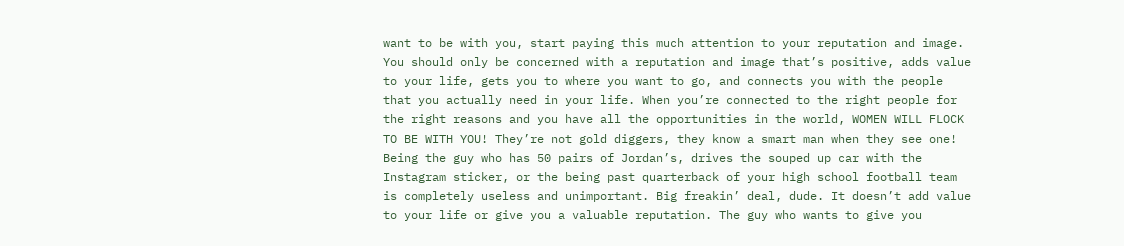want to be with you, start paying this much attention to your reputation and image. You should only be concerned with a reputation and image that’s positive, adds value to your life, gets you to where you want to go, and connects you with the people that you actually need in your life. When you’re connected to the right people for the right reasons and you have all the opportunities in the world, WOMEN WILL FLOCK TO BE WITH YOU! They’re not gold diggers, they know a smart man when they see one! Being the guy who has 50 pairs of Jordan’s, drives the souped up car with the Instagram sticker, or the being past quarterback of your high school football team is completely useless and unimportant. Big freakin’ deal, dude. It doesn’t add value to your life or give you a valuable reputation. The guy who wants to give you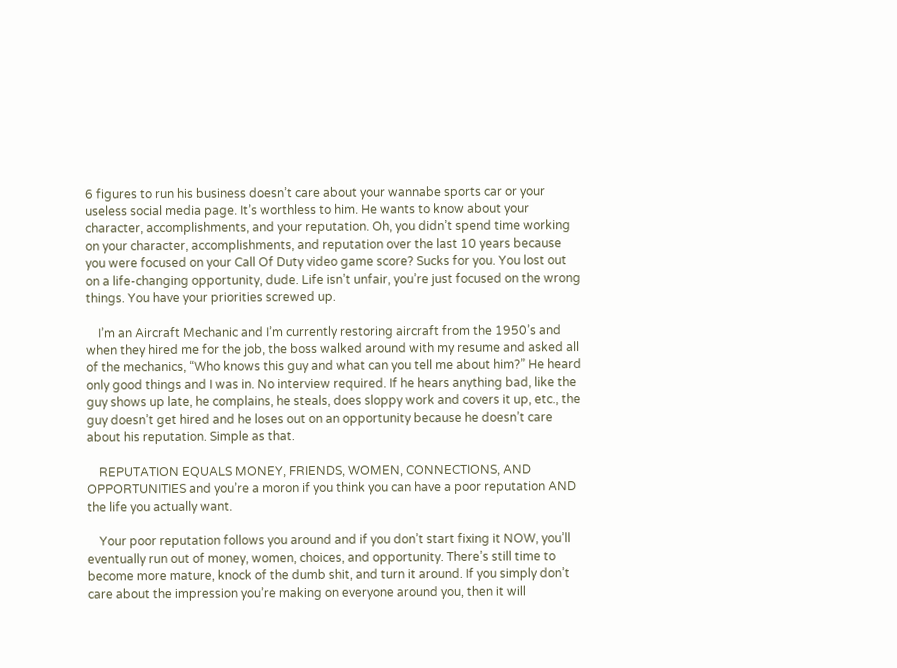6 figures to run his business doesn’t care about your wannabe sports car or your useless social media page. It’s worthless to him. He wants to know about your character, accomplishments, and your reputation. Oh, you didn’t spend time working on your character, accomplishments, and reputation over the last 10 years because you were focused on your Call Of Duty video game score? Sucks for you. You lost out on a life-changing opportunity, dude. Life isn’t unfair, you’re just focused on the wrong things. You have your priorities screwed up.

    I’m an Aircraft Mechanic and I’m currently restoring aircraft from the 1950’s and when they hired me for the job, the boss walked around with my resume and asked all of the mechanics, “Who knows this guy and what can you tell me about him?” He heard only good things and I was in. No interview required. If he hears anything bad, like the guy shows up late, he complains, he steals, does sloppy work and covers it up, etc., the guy doesn’t get hired and he loses out on an opportunity because he doesn’t care about his reputation. Simple as that.

    REPUTATION EQUALS MONEY, FRIENDS, WOMEN, CONNECTIONS, AND OPPORTUNITIES and you’re a moron if you think you can have a poor reputation AND the life you actually want.

    Your poor reputation follows you around and if you don’t start fixing it NOW, you’ll eventually run out of money, women, choices, and opportunity. There’s still time to become more mature, knock of the dumb shit, and turn it around. If you simply don’t care about the impression you’re making on everyone around you, then it will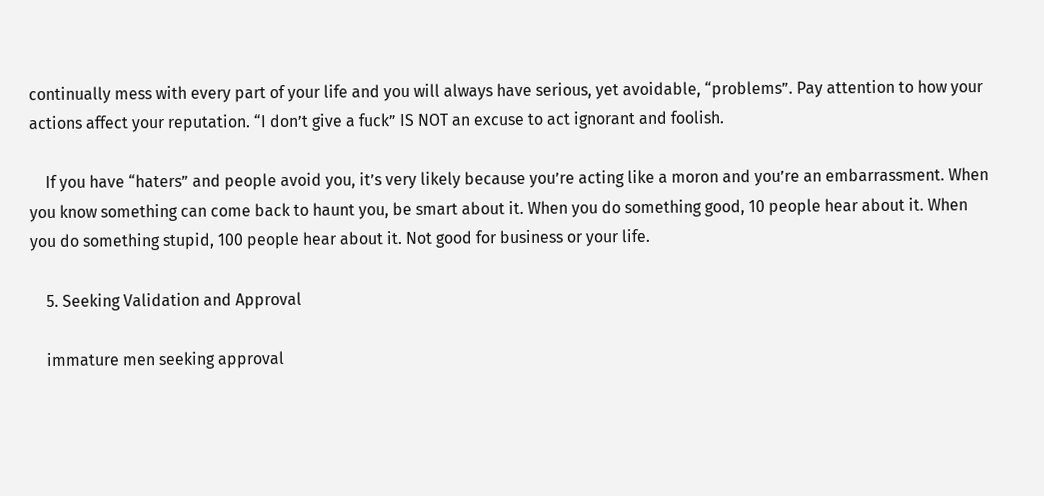continually mess with every part of your life and you will always have serious, yet avoidable, “problems”. Pay attention to how your actions affect your reputation. “I don’t give a fuck” IS NOT an excuse to act ignorant and foolish.

    If you have “haters” and people avoid you, it’s very likely because you’re acting like a moron and you’re an embarrassment. When you know something can come back to haunt you, be smart about it. When you do something good, 10 people hear about it. When you do something stupid, 100 people hear about it. Not good for business or your life.

    5. Seeking Validation and Approval

    immature men seeking approval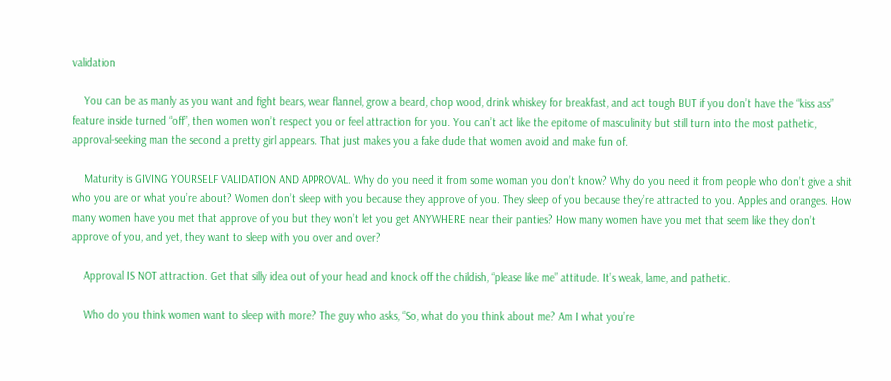validation

    You can be as manly as you want and fight bears, wear flannel, grow a beard, chop wood, drink whiskey for breakfast, and act tough BUT if you don’t have the “kiss ass” feature inside turned “off”, then women won’t respect you or feel attraction for you. You can’t act like the epitome of masculinity but still turn into the most pathetic, approval-seeking man the second a pretty girl appears. That just makes you a fake dude that women avoid and make fun of.

    Maturity is GIVING YOURSELF VALIDATION AND APPROVAL. Why do you need it from some woman you don’t know? Why do you need it from people who don’t give a shit who you are or what you’re about? Women don’t sleep with you because they approve of you. They sleep of you because they’re attracted to you. Apples and oranges. How many women have you met that approve of you but they won’t let you get ANYWHERE near their panties? How many women have you met that seem like they don’t approve of you, and yet, they want to sleep with you over and over?

    Approval IS NOT attraction. Get that silly idea out of your head and knock off the childish, “please like me” attitude. It’s weak, lame, and pathetic.

    Who do you think women want to sleep with more? The guy who asks, “So, what do you think about me? Am I what you’re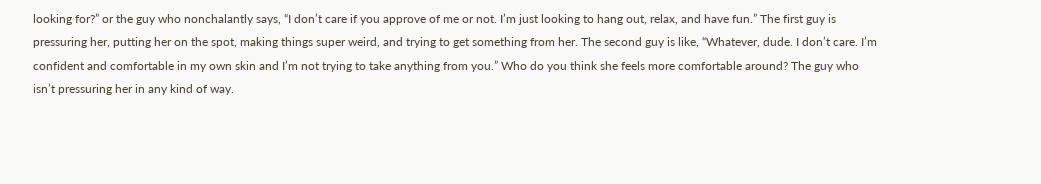looking for?” or the guy who nonchalantly says, “I don’t care if you approve of me or not. I’m just looking to hang out, relax, and have fun.” The first guy is pressuring her, putting her on the spot, making things super weird, and trying to get something from her. The second guy is like, “Whatever, dude. I don’t care. I’m confident and comfortable in my own skin and I’m not trying to take anything from you.” Who do you think she feels more comfortable around? The guy who isn’t pressuring her in any kind of way.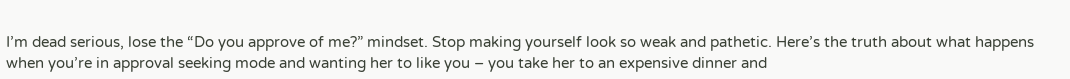I’m dead serious, lose the “Do you approve of me?” mindset. Stop making yourself look so weak and pathetic. Here’s the truth about what happens when you’re in approval seeking mode and wanting her to like you – you take her to an expensive dinner and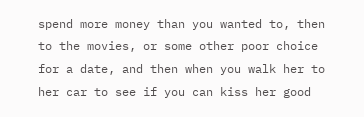spend more money than you wanted to, then to the movies, or some other poor choice for a date, and then when you walk her to her car to see if you can kiss her good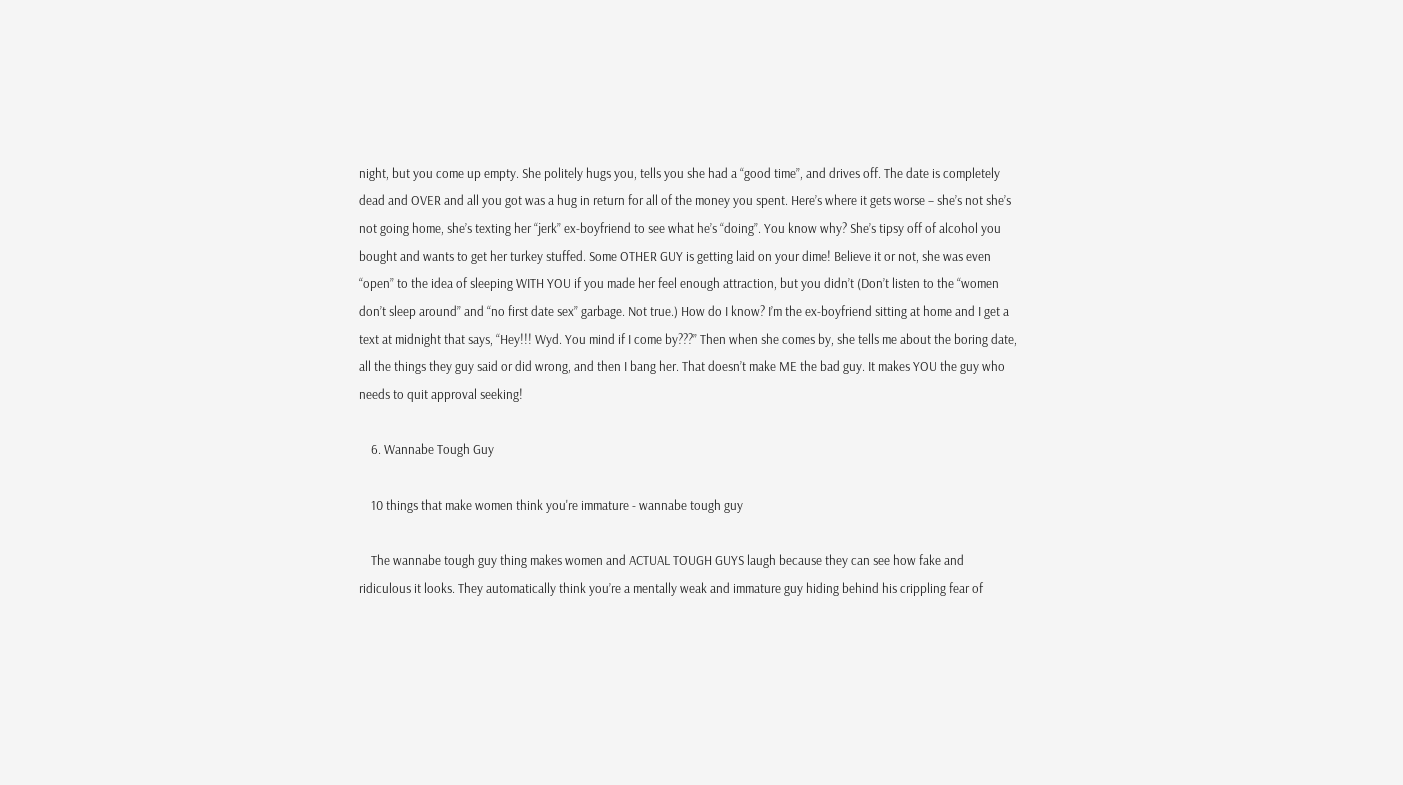night, but you come up empty. She politely hugs you, tells you she had a “good time”, and drives off. The date is completely dead and OVER and all you got was a hug in return for all of the money you spent. Here’s where it gets worse – she’s not she’s not going home, she’s texting her “jerk” ex-boyfriend to see what he’s “doing”. You know why? She’s tipsy off of alcohol you bought and wants to get her turkey stuffed. Some OTHER GUY is getting laid on your dime! Believe it or not, she was even “open” to the idea of sleeping WITH YOU if you made her feel enough attraction, but you didn’t (Don’t listen to the “women don’t sleep around” and “no first date sex” garbage. Not true.) How do I know? I’m the ex-boyfriend sitting at home and I get a text at midnight that says, “Hey!!! Wyd. You mind if I come by???” Then when she comes by, she tells me about the boring date, all the things they guy said or did wrong, and then I bang her. That doesn’t make ME the bad guy. It makes YOU the guy who needs to quit approval seeking!

    6. Wannabe Tough Guy

    10 things that make women think you're immature - wannabe tough guy

    The wannabe tough guy thing makes women and ACTUAL TOUGH GUYS laugh because they can see how fake and ridiculous it looks. They automatically think you’re a mentally weak and immature guy hiding behind his crippling fear of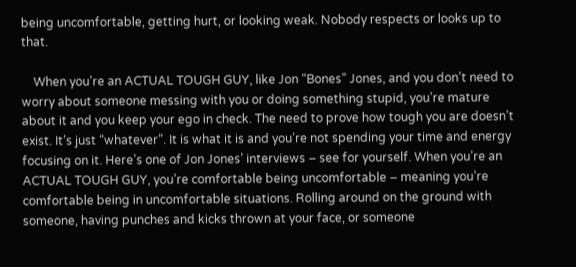being uncomfortable, getting hurt, or looking weak. Nobody respects or looks up to that.

    When you’re an ACTUAL TOUGH GUY, like Jon “Bones” Jones, and you don’t need to worry about someone messing with you or doing something stupid, you’re mature about it and you keep your ego in check. The need to prove how tough you are doesn’t exist. It’s just “whatever”. It is what it is and you’re not spending your time and energy focusing on it. Here’s one of Jon Jones’ interviews – see for yourself. When you’re an ACTUAL TOUGH GUY, you’re comfortable being uncomfortable – meaning you’re comfortable being in uncomfortable situations. Rolling around on the ground with someone, having punches and kicks thrown at your face, or someone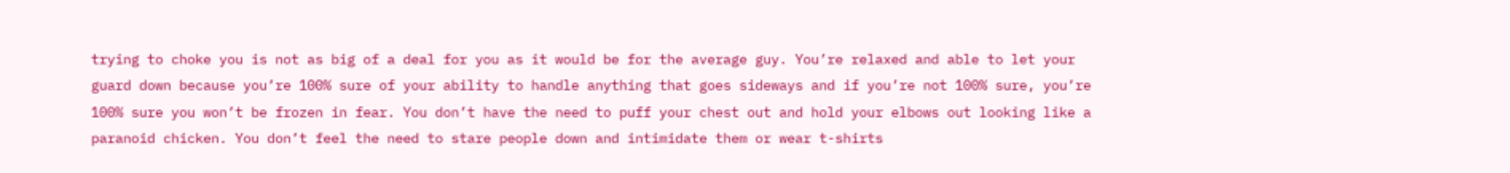trying to choke you is not as big of a deal for you as it would be for the average guy. You’re relaxed and able to let your guard down because you’re 100% sure of your ability to handle anything that goes sideways and if you’re not 100% sure, you’re 100% sure you won’t be frozen in fear. You don’t have the need to puff your chest out and hold your elbows out looking like a paranoid chicken. You don’t feel the need to stare people down and intimidate them or wear t-shirts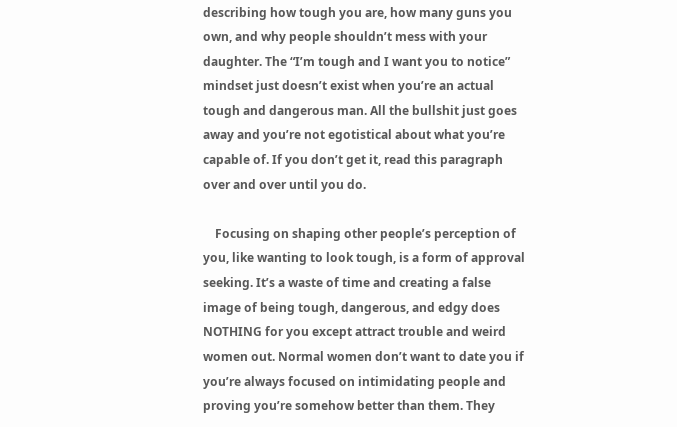describing how tough you are, how many guns you own, and why people shouldn’t mess with your daughter. The “I’m tough and I want you to notice” mindset just doesn’t exist when you’re an actual tough and dangerous man. All the bullshit just goes away and you’re not egotistical about what you’re capable of. If you don’t get it, read this paragraph over and over until you do.

    Focusing on shaping other people’s perception of you, like wanting to look tough, is a form of approval seeking. It’s a waste of time and creating a false image of being tough, dangerous, and edgy does NOTHING for you except attract trouble and weird women out. Normal women don’t want to date you if you’re always focused on intimidating people and proving you’re somehow better than them. They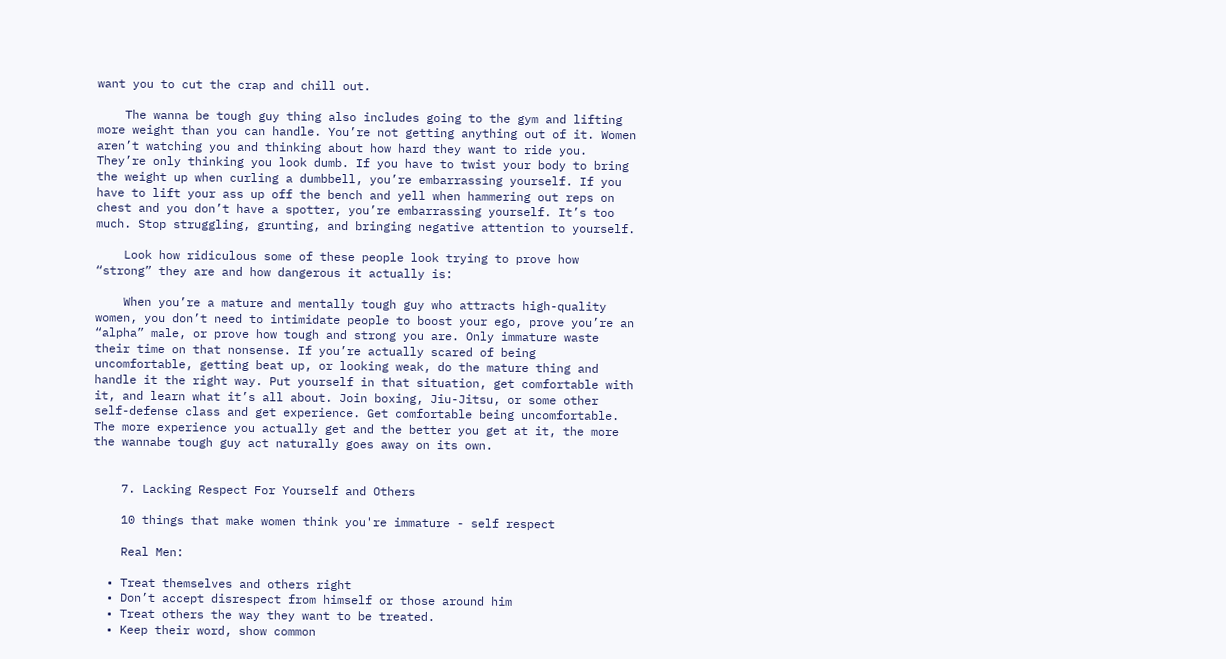want you to cut the crap and chill out.

    The wanna be tough guy thing also includes going to the gym and lifting more weight than you can handle. You’re not getting anything out of it. Women aren’t watching you and thinking about how hard they want to ride you. They’re only thinking you look dumb. If you have to twist your body to bring the weight up when curling a dumbbell, you’re embarrassing yourself. If you have to lift your ass up off the bench and yell when hammering out reps on chest and you don’t have a spotter, you’re embarrassing yourself. It’s too much. Stop struggling, grunting, and bringing negative attention to yourself.

    Look how ridiculous some of these people look trying to prove how “strong” they are and how dangerous it actually is:

    When you’re a mature and mentally tough guy who attracts high-quality women, you don’t need to intimidate people to boost your ego, prove you’re an “alpha” male, or prove how tough and strong you are. Only immature waste their time on that nonsense. If you’re actually scared of being uncomfortable, getting beat up, or looking weak, do the mature thing and handle it the right way. Put yourself in that situation, get comfortable with it, and learn what it’s all about. Join boxing, Jiu-Jitsu, or some other self-defense class and get experience. Get comfortable being uncomfortable. The more experience you actually get and the better you get at it, the more the wannabe tough guy act naturally goes away on its own.


    7. Lacking Respect For Yourself and Others

    10 things that make women think you're immature - self respect

    Real Men:

  • Treat themselves and others right
  • Don’t accept disrespect from himself or those around him
  • Treat others the way they want to be treated.
  • Keep their word, show common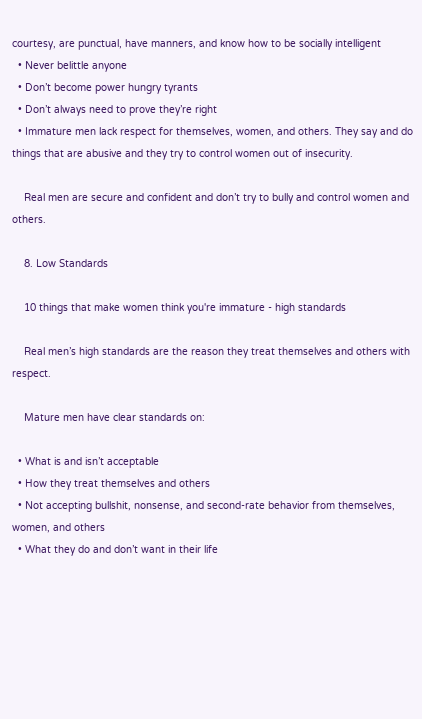courtesy, are punctual, have manners, and know how to be socially intelligent
  • Never belittle anyone
  • Don’t become power hungry tyrants
  • Don’t always need to prove they’re right
  • Immature men lack respect for themselves, women, and others. They say and do things that are abusive and they try to control women out of insecurity.

    Real men are secure and confident and don’t try to bully and control women and others.

    8. Low Standards

    10 things that make women think you're immature - high standards

    Real men’s high standards are the reason they treat themselves and others with respect.

    Mature men have clear standards on:

  • What is and isn’t acceptable
  • How they treat themselves and others
  • Not accepting bullshit, nonsense, and second-rate behavior from themselves, women, and others
  • What they do and don’t want in their life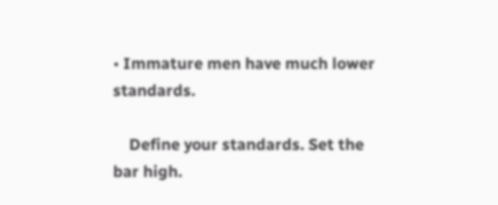• Immature men have much lower standards.

    Define your standards. Set the bar high.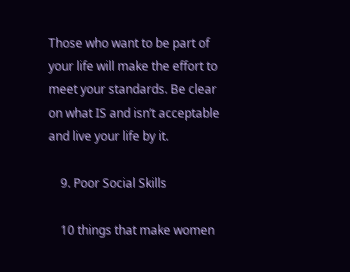Those who want to be part of your life will make the effort to meet your standards. Be clear on what IS and isn’t acceptable and live your life by it.

    9. Poor Social Skills

    10 things that make women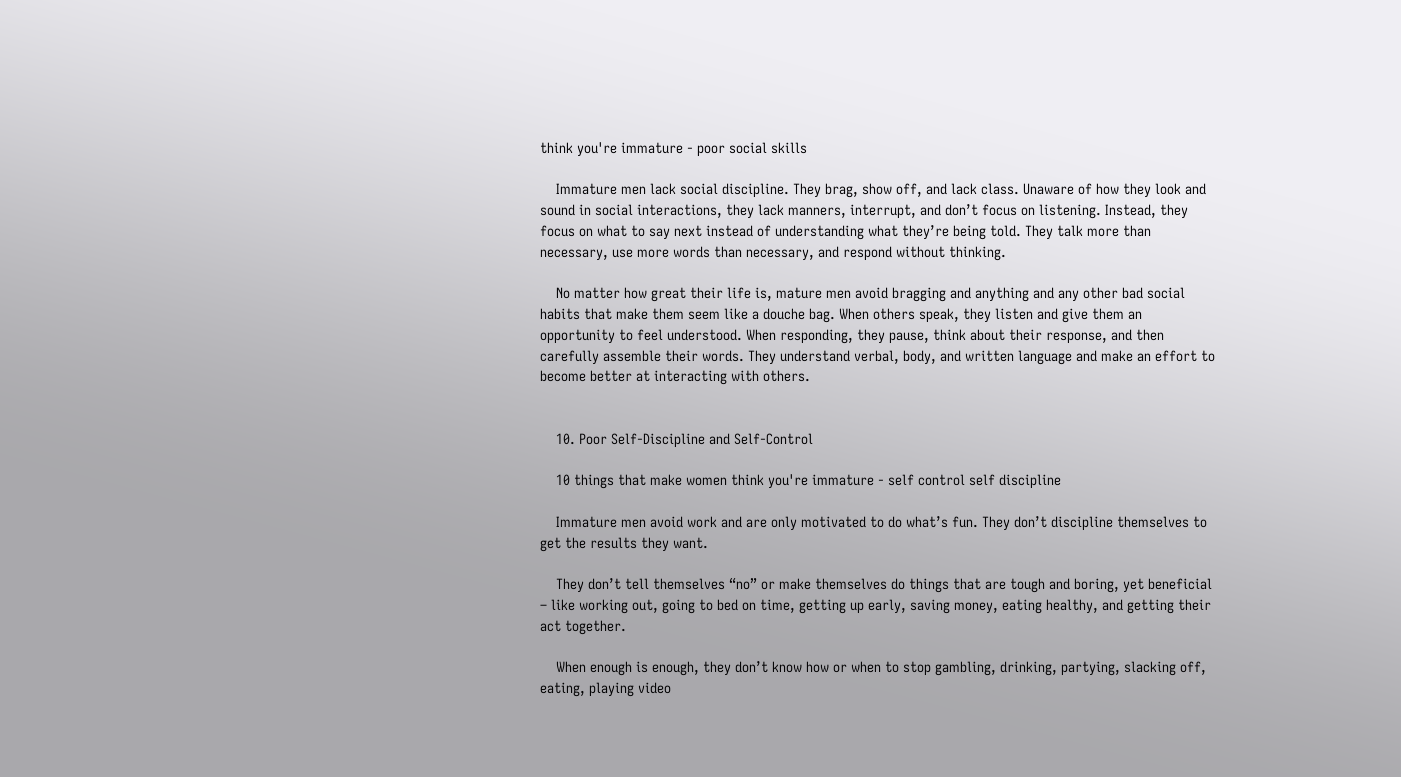think you're immature - poor social skills

    Immature men lack social discipline. They brag, show off, and lack class. Unaware of how they look and sound in social interactions, they lack manners, interrupt, and don’t focus on listening. Instead, they focus on what to say next instead of understanding what they’re being told. They talk more than necessary, use more words than necessary, and respond without thinking.

    No matter how great their life is, mature men avoid bragging and anything and any other bad social habits that make them seem like a douche bag. When others speak, they listen and give them an opportunity to feel understood. When responding, they pause, think about their response, and then carefully assemble their words. They understand verbal, body, and written language and make an effort to become better at interacting with others.


    10. Poor Self-Discipline and Self-Control

    10 things that make women think you're immature - self control self discipline

    Immature men avoid work and are only motivated to do what’s fun. They don’t discipline themselves to get the results they want.

    They don’t tell themselves “no” or make themselves do things that are tough and boring, yet beneficial – like working out, going to bed on time, getting up early, saving money, eating healthy, and getting their act together.

    When enough is enough, they don’t know how or when to stop gambling, drinking, partying, slacking off, eating, playing video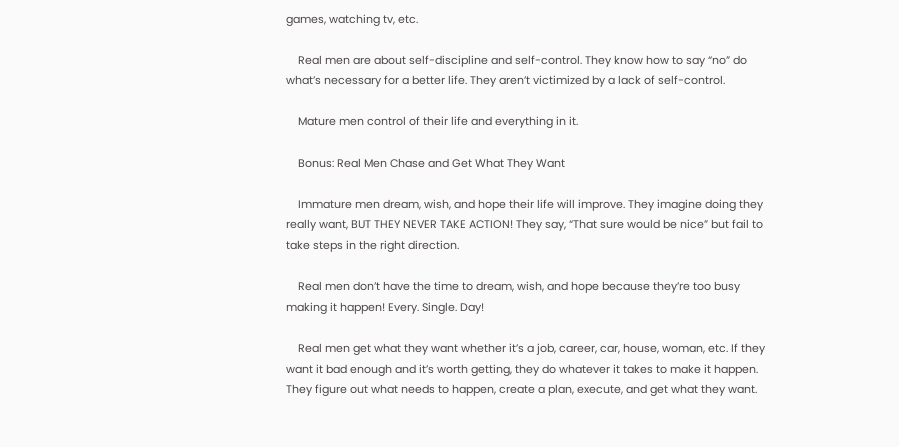games, watching tv, etc.

    Real men are about self-discipline and self-control. They know how to say “no” do what’s necessary for a better life. They aren’t victimized by a lack of self-control.

    Mature men control of their life and everything in it.

    Bonus: Real Men Chase and Get What They Want

    Immature men dream, wish, and hope their life will improve. They imagine doing they really want, BUT THEY NEVER TAKE ACTION! They say, “That sure would be nice” but fail to take steps in the right direction.

    Real men don’t have the time to dream, wish, and hope because they’re too busy making it happen! Every. Single. Day!

    Real men get what they want whether it’s a job, career, car, house, woman, etc. If they want it bad enough and it’s worth getting, they do whatever it takes to make it happen. They figure out what needs to happen, create a plan, execute, and get what they want.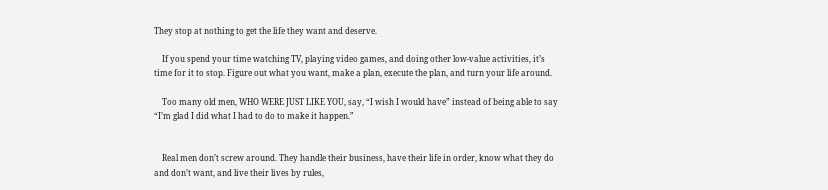They stop at nothing to get the life they want and deserve.

    If you spend your time watching TV, playing video games, and doing other low-value activities, it’s time for it to stop. Figure out what you want, make a plan, execute the plan, and turn your life around.

    Too many old men, WHO WERE JUST LIKE YOU, say, “I wish I would have” instead of being able to say “I’m glad I did what I had to do to make it happen.”


    Real men don’t screw around. They handle their business, have their life in order, know what they do and don’t want, and live their lives by rules,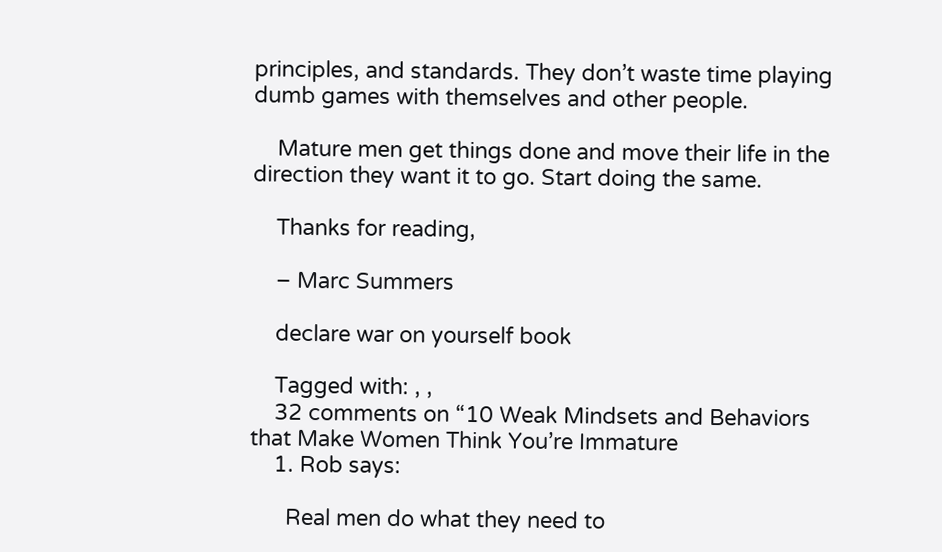principles, and standards. They don’t waste time playing dumb games with themselves and other people.

    Mature men get things done and move their life in the direction they want it to go. Start doing the same.

    Thanks for reading,

    – Marc Summers

    declare war on yourself book

    Tagged with: , ,
    32 comments on “10 Weak Mindsets and Behaviors that Make Women Think You’re Immature
    1. Rob says:

      Real men do what they need to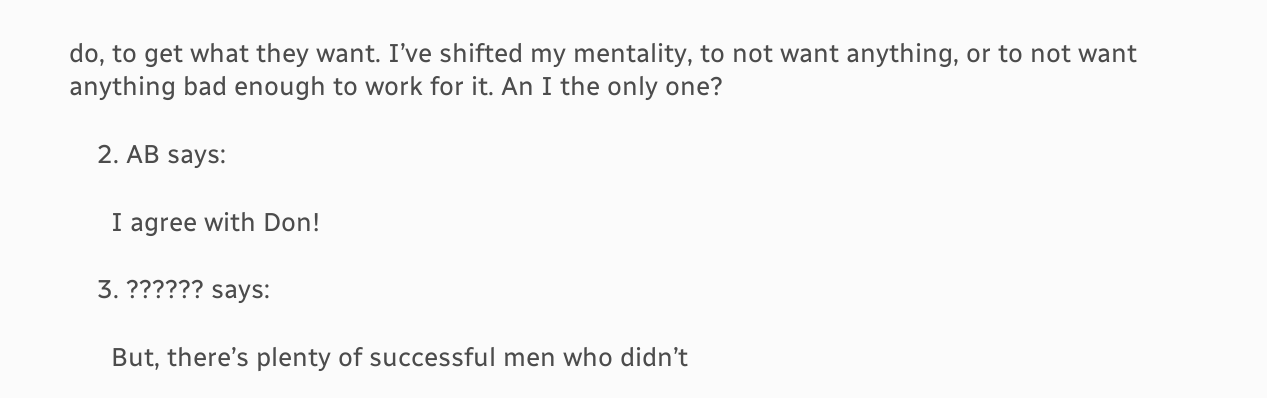do, to get what they want. I’ve shifted my mentality, to not want anything, or to not want anything bad enough to work for it. An I the only one?

    2. AB says:

      I agree with Don!

    3. ?????? says:

      But, there’s plenty of successful men who didn’t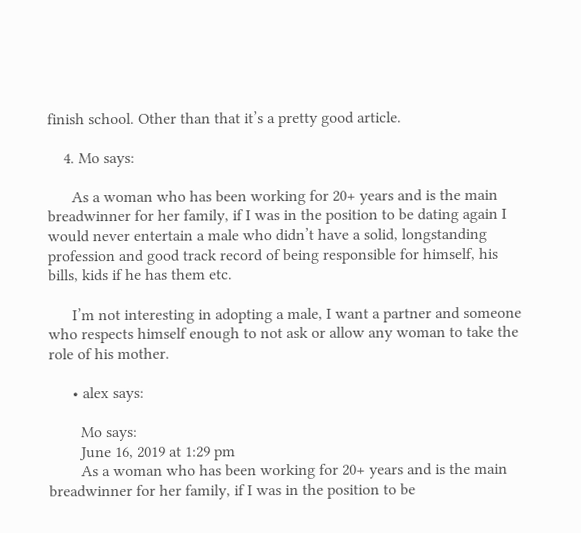finish school. Other than that it’s a pretty good article.

    4. Mo says:

      As a woman who has been working for 20+ years and is the main breadwinner for her family, if I was in the position to be dating again I would never entertain a male who didn’t have a solid, longstanding profession and good track record of being responsible for himself, his bills, kids if he has them etc.

      I’m not interesting in adopting a male, I want a partner and someone who respects himself enough to not ask or allow any woman to take the role of his mother.

      • alex says:

        Mo says:
        June 16, 2019 at 1:29 pm
        As a woman who has been working for 20+ years and is the main breadwinner for her family, if I was in the position to be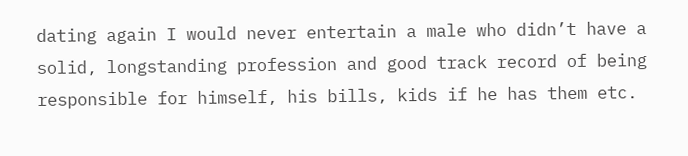dating again I would never entertain a male who didn’t have a solid, longstanding profession and good track record of being responsible for himself, his bills, kids if he has them etc.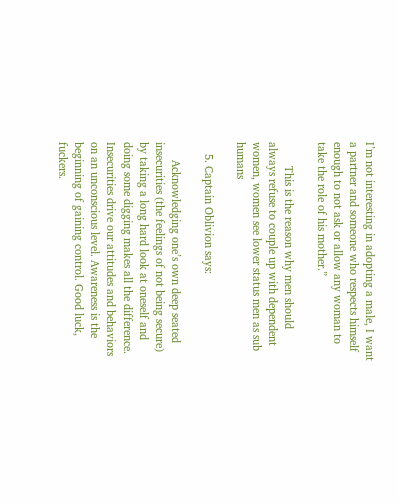I’m not interesting in adopting a male, I want a partner and someone who respects himself enough to not ask or allow any woman to take the role of his mother.”

        This is the reason why men should always refuse to couple up with dependent women, women see lower status men as sub humans

    5. Captain Oblivion says:

      Acknowledging one’s own deep seated insecurities (the feelings of not being secure) by taking a long hard look at oneself and doing some digging makes all the difference. Insecurities drive our attitudes and behaviors on an unconscious level. Awareness is the beginning of gaining control. Good luck, fuckers.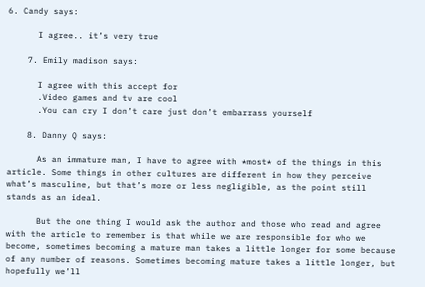6. Candy says:

      I agree.. it’s very true

    7. Emily madison says:

      I agree with this accept for
      .Video games and tv are cool
      .You can cry I don’t care just don’t embarrass yourself

    8. Danny Q says:

      As an immature man, I have to agree with *most* of the things in this article. Some things in other cultures are different in how they perceive what’s masculine, but that’s more or less negligible, as the point still stands as an ideal.

      But the one thing I would ask the author and those who read and agree with the article to remember is that while we are responsible for who we become, sometimes becoming a mature man takes a little longer for some because of any number of reasons. Sometimes becoming mature takes a little longer, but hopefully we’ll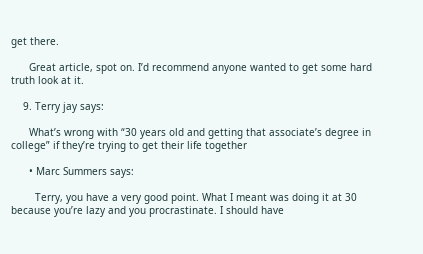get there.

      Great article, spot on. I’d recommend anyone wanted to get some hard truth look at it.

    9. Terry jay says:

      What’s wrong with “30 years old and getting that associate’s degree in college” if they’re trying to get their life together

      • Marc Summers says:

        Terry, you have a very good point. What I meant was doing it at 30 because you’re lazy and you procrastinate. I should have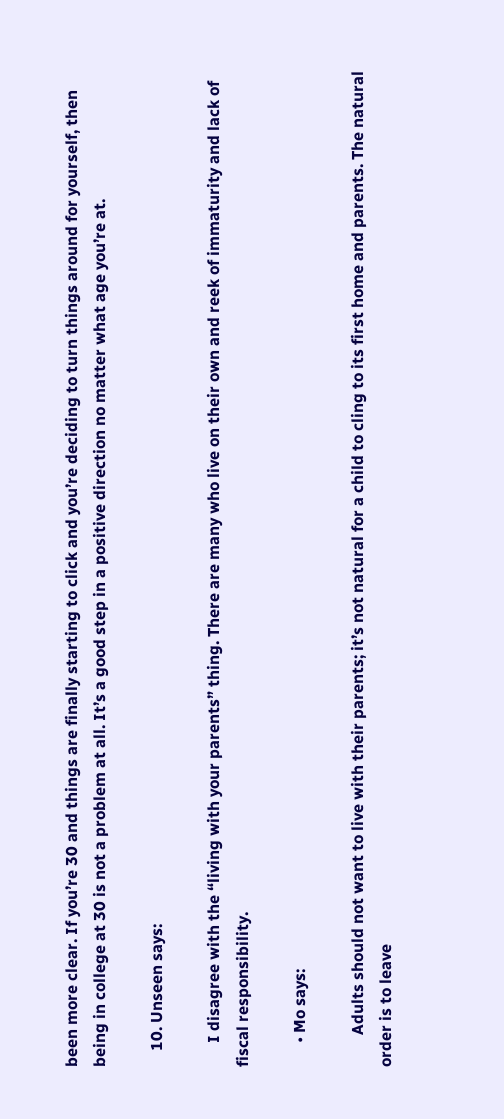been more clear. If you’re 30 and things are finally starting to click and you’re deciding to turn things around for yourself, then being in college at 30 is not a problem at all. It’s a good step in a positive direction no matter what age you’re at.

    10. Unseen says:

      I disagree with the “living with your parents” thing. There are many who live on their own and reek of immaturity and lack of fiscal responsibility.

      • Mo says:

        Adults should not want to live with their parents; it’s not natural for a child to cling to its first home and parents. The natural order is to leave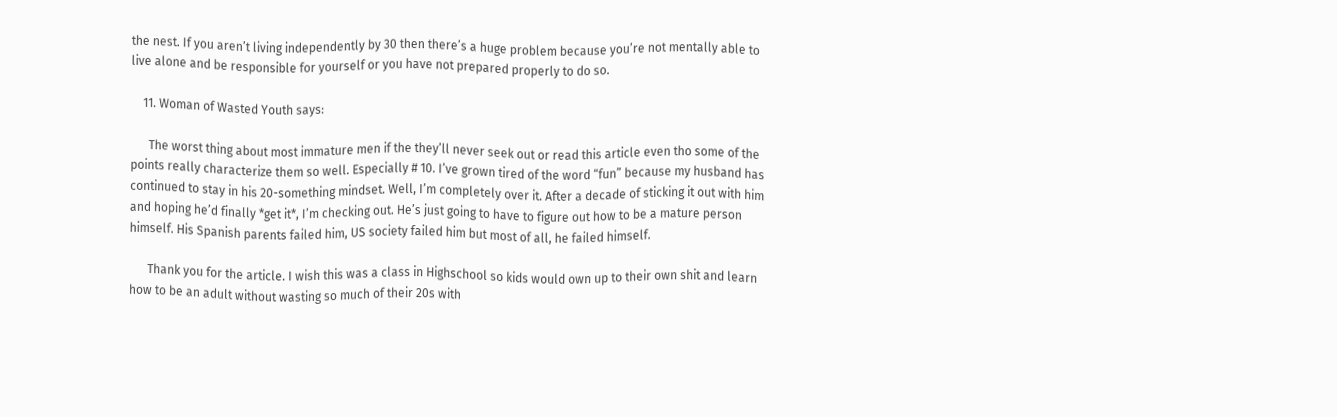the nest. If you aren’t living independently by 30 then there’s a huge problem because you’re not mentally able to live alone and be responsible for yourself or you have not prepared properly to do so.

    11. Woman of Wasted Youth says:

      The worst thing about most immature men if the they’ll never seek out or read this article even tho some of the points really characterize them so well. Especially # 10. I’ve grown tired of the word “fun” because my husband has continued to stay in his 20-something mindset. Well, I’m completely over it. After a decade of sticking it out with him and hoping he’d finally *get it*, I’m checking out. He’s just going to have to figure out how to be a mature person himself. His Spanish parents failed him, US society failed him but most of all, he failed himself.

      Thank you for the article. I wish this was a class in Highschool so kids would own up to their own shit and learn how to be an adult without wasting so much of their 20s with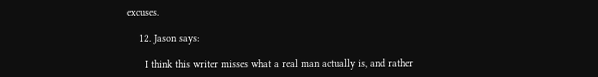excuses.

    12. Jason says:

      I think this writer misses what a real man actually is, and rather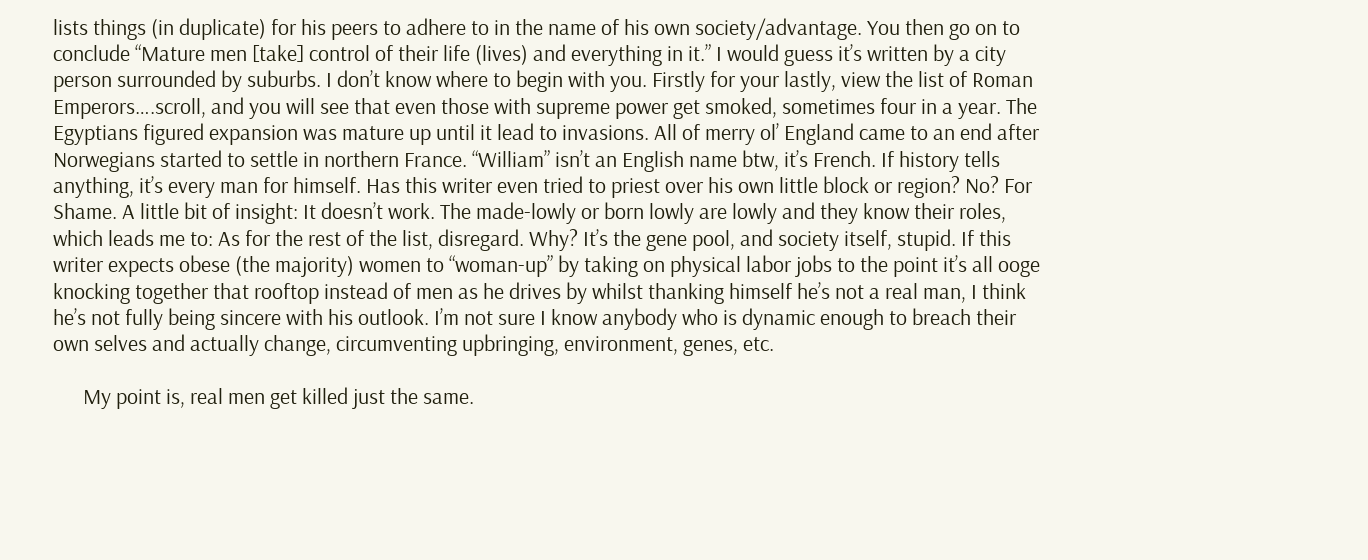lists things (in duplicate) for his peers to adhere to in the name of his own society/advantage. You then go on to conclude “Mature men [take] control of their life (lives) and everything in it.” I would guess it’s written by a city person surrounded by suburbs. I don’t know where to begin with you. Firstly for your lastly, view the list of Roman Emperors….scroll, and you will see that even those with supreme power get smoked, sometimes four in a year. The Egyptians figured expansion was mature up until it lead to invasions. All of merry ol’ England came to an end after Norwegians started to settle in northern France. “William” isn’t an English name btw, it’s French. If history tells anything, it’s every man for himself. Has this writer even tried to priest over his own little block or region? No? For Shame. A little bit of insight: It doesn’t work. The made-lowly or born lowly are lowly and they know their roles, which leads me to: As for the rest of the list, disregard. Why? It’s the gene pool, and society itself, stupid. If this writer expects obese (the majority) women to “woman-up” by taking on physical labor jobs to the point it’s all ooge knocking together that rooftop instead of men as he drives by whilst thanking himself he’s not a real man, I think he’s not fully being sincere with his outlook. I’m not sure I know anybody who is dynamic enough to breach their own selves and actually change, circumventing upbringing, environment, genes, etc.

      My point is, real men get killed just the same.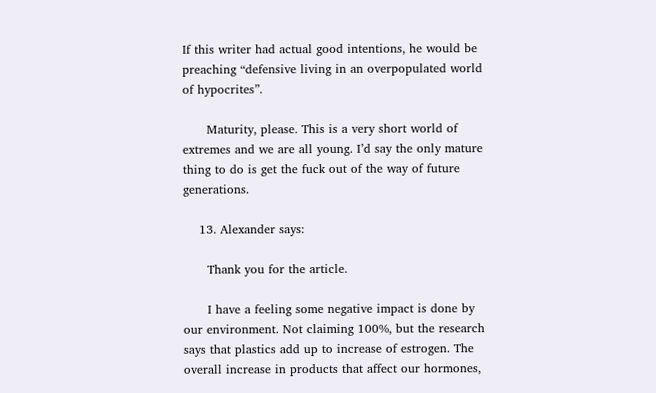If this writer had actual good intentions, he would be preaching “defensive living in an overpopulated world of hypocrites”.

      Maturity, please. This is a very short world of extremes and we are all young. I’d say the only mature thing to do is get the fuck out of the way of future generations.

    13. Alexander says:

      Thank you for the article.

      I have a feeling some negative impact is done by our environment. Not claiming 100%, but the research says that plastics add up to increase of estrogen. The overall increase in products that affect our hormones,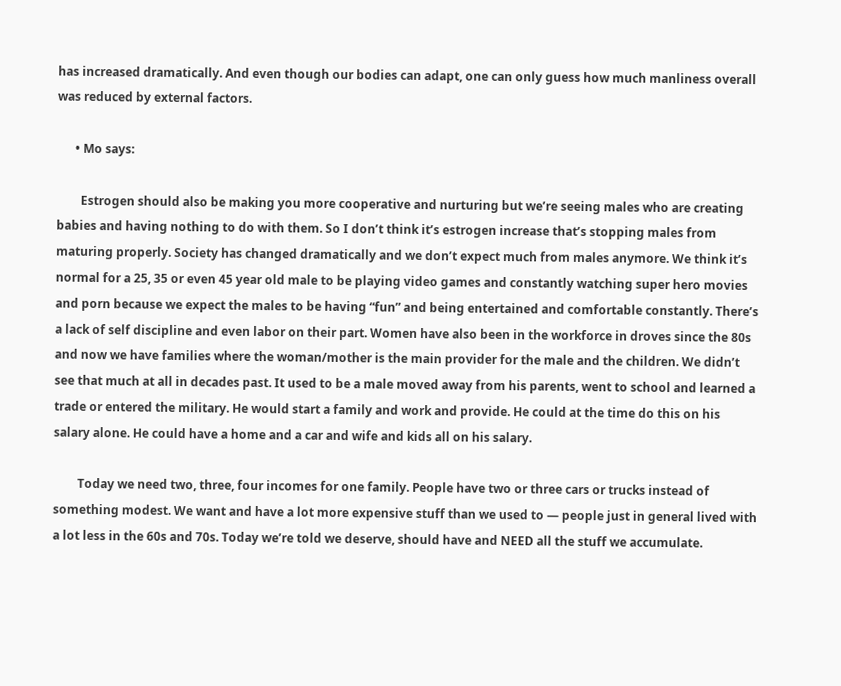has increased dramatically. And even though our bodies can adapt, one can only guess how much manliness overall was reduced by external factors.

      • Mo says:

        Estrogen should also be making you more cooperative and nurturing but we’re seeing males who are creating babies and having nothing to do with them. So I don’t think it’s estrogen increase that’s stopping males from maturing properly. Society has changed dramatically and we don’t expect much from males anymore. We think it’s normal for a 25, 35 or even 45 year old male to be playing video games and constantly watching super hero movies and porn because we expect the males to be having “fun” and being entertained and comfortable constantly. There’s a lack of self discipline and even labor on their part. Women have also been in the workforce in droves since the 80s and now we have families where the woman/mother is the main provider for the male and the children. We didn’t see that much at all in decades past. It used to be a male moved away from his parents, went to school and learned a trade or entered the military. He would start a family and work and provide. He could at the time do this on his salary alone. He could have a home and a car and wife and kids all on his salary.

        Today we need two, three, four incomes for one family. People have two or three cars or trucks instead of something modest. We want and have a lot more expensive stuff than we used to — people just in general lived with a lot less in the 60s and 70s. Today we’re told we deserve, should have and NEED all the stuff we accumulate.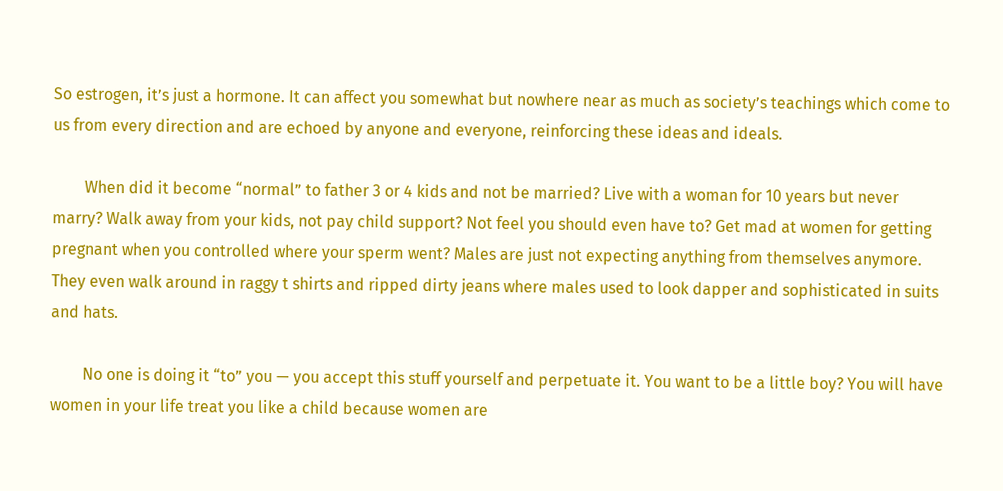So estrogen, it’s just a hormone. It can affect you somewhat but nowhere near as much as society’s teachings which come to us from every direction and are echoed by anyone and everyone, reinforcing these ideas and ideals.

        When did it become “normal” to father 3 or 4 kids and not be married? Live with a woman for 10 years but never marry? Walk away from your kids, not pay child support? Not feel you should even have to? Get mad at women for getting pregnant when you controlled where your sperm went? Males are just not expecting anything from themselves anymore. They even walk around in raggy t shirts and ripped dirty jeans where males used to look dapper and sophisticated in suits and hats.

        No one is doing it “to” you — you accept this stuff yourself and perpetuate it. You want to be a little boy? You will have women in your life treat you like a child because women are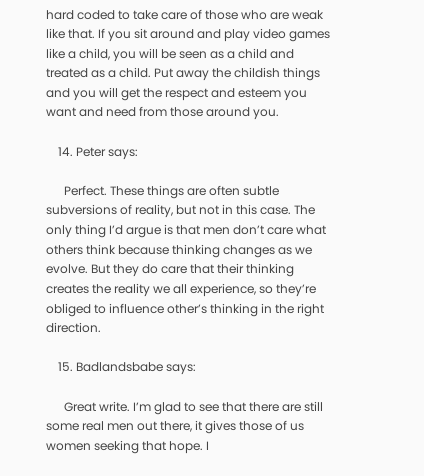hard coded to take care of those who are weak like that. If you sit around and play video games like a child, you will be seen as a child and treated as a child. Put away the childish things and you will get the respect and esteem you want and need from those around you.

    14. Peter says:

      Perfect. These things are often subtle subversions of reality, but not in this case. The only thing I’d argue is that men don’t care what others think because thinking changes as we evolve. But they do care that their thinking creates the reality we all experience, so they’re obliged to influence other’s thinking in the right direction.

    15. Badlandsbabe says:

      Great write. I’m glad to see that there are still some real men out there, it gives those of us women seeking that hope. I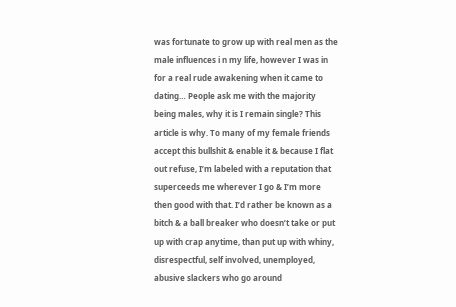was fortunate to grow up with real men as the male influences i n my life, however I was in for a real rude awakening when it came to dating… People ask me with the majority being males, why it is I remain single? This article is why. To many of my female friends accept this bullshit & enable it & because I flat out refuse, I’m labeled with a reputation that superceeds me wherever I go & I’m more then good with that. I’d rather be known as a bitch & a ball breaker who doesn’t take or put up with crap anytime, than put up with whiny, disrespectful, self involved, unemployed, abusive slackers who go around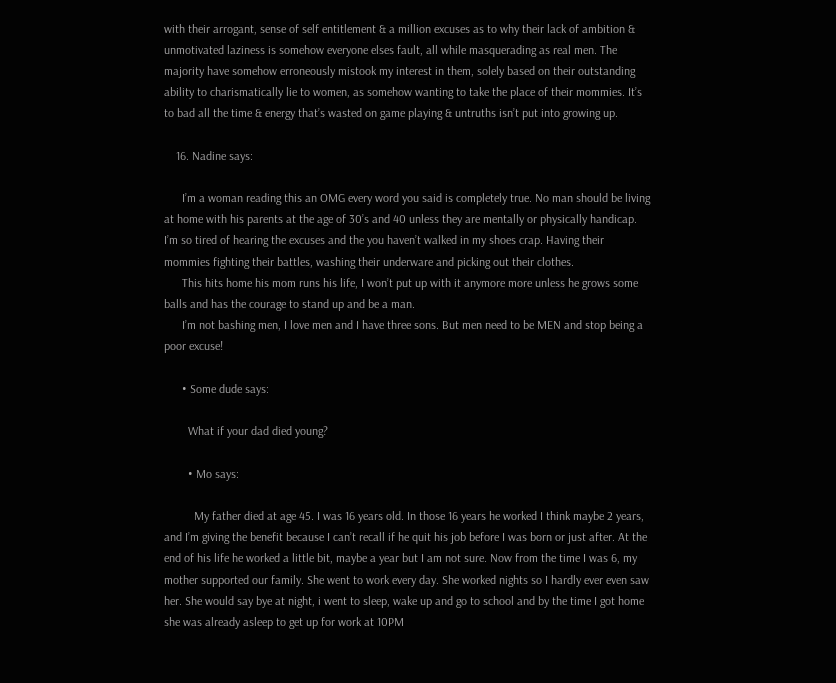with their arrogant, sense of self entitlement & a million excuses as to why their lack of ambition & unmotivated laziness is somehow everyone elses fault, all while masquerading as real men. The majority have somehow erroneously mistook my interest in them, solely based on their outstanding ability to charismatically lie to women, as somehow wanting to take the place of their mommies. It’s to bad all the time & energy that’s wasted on game playing & untruths isn’t put into growing up.

    16. Nadine says:

      I’m a woman reading this an OMG every word you said is completely true. No man should be living at home with his parents at the age of 30’s and 40 unless they are mentally or physically handicap. I’m so tired of hearing the excuses and the you haven’t walked in my shoes crap. Having their mommies fighting their battles, washing their underware and picking out their clothes.
      This hits home his mom runs his life, I won’t put up with it anymore more unless he grows some balls and has the courage to stand up and be a man.
      I’m not bashing men, I love men and I have three sons. But men need to be MEN and stop being a poor excuse!

      • Some dude says:

        What if your dad died young?

        • Mo says:

          My father died at age 45. I was 16 years old. In those 16 years he worked I think maybe 2 years, and I’m giving the benefit because I can’t recall if he quit his job before I was born or just after. At the end of his life he worked a little bit, maybe a year but I am not sure. Now from the time I was 6, my mother supported our family. She went to work every day. She worked nights so I hardly ever even saw her. She would say bye at night, i went to sleep, wake up and go to school and by the time I got home she was already asleep to get up for work at 10PM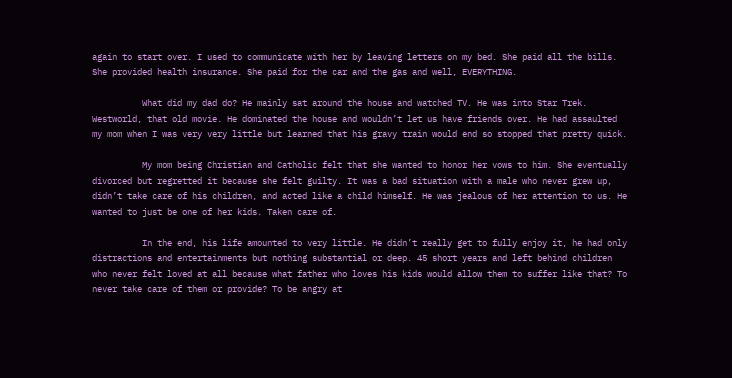again to start over. I used to communicate with her by leaving letters on my bed. She paid all the bills. She provided health insurance. She paid for the car and the gas and well, EVERYTHING.

          What did my dad do? He mainly sat around the house and watched TV. He was into Star Trek. Westworld, that old movie. He dominated the house and wouldn’t let us have friends over. He had assaulted my mom when I was very very little but learned that his gravy train would end so stopped that pretty quick.

          My mom being Christian and Catholic felt that she wanted to honor her vows to him. She eventually divorced but regretted it because she felt guilty. It was a bad situation with a male who never grew up, didn’t take care of his children, and acted like a child himself. He was jealous of her attention to us. He wanted to just be one of her kids. Taken care of.

          In the end, his life amounted to very little. He didn’t really get to fully enjoy it, he had only distractions and entertainments but nothing substantial or deep. 45 short years and left behind children who never felt loved at all because what father who loves his kids would allow them to suffer like that? To never take care of them or provide? To be angry at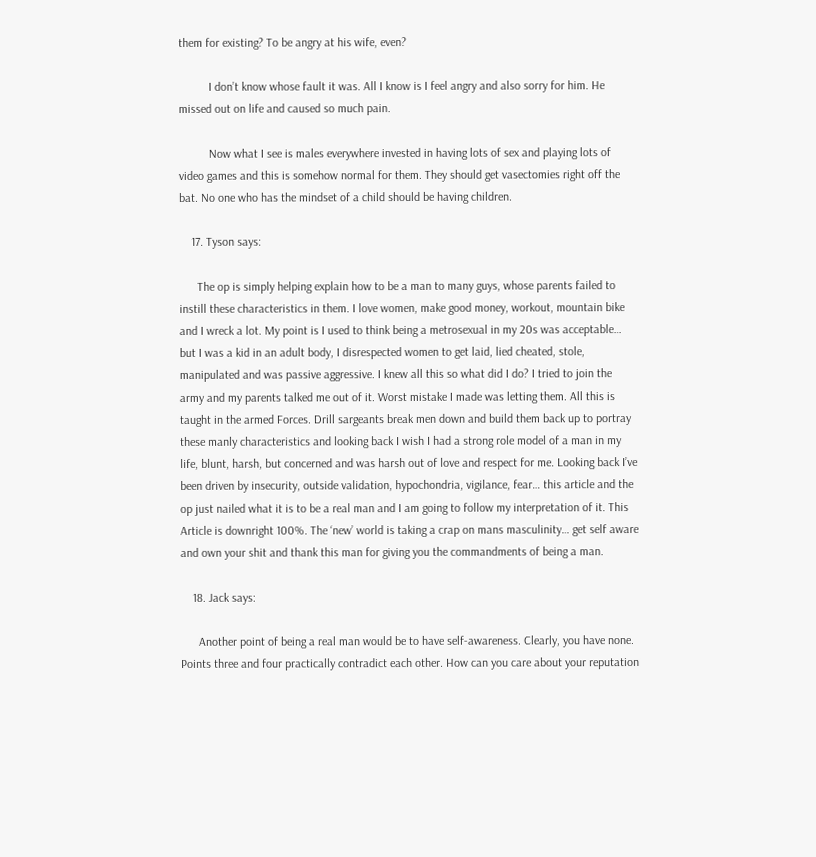them for existing? To be angry at his wife, even?

          I don’t know whose fault it was. All I know is I feel angry and also sorry for him. He missed out on life and caused so much pain.

          Now what I see is males everywhere invested in having lots of sex and playing lots of video games and this is somehow normal for them. They should get vasectomies right off the bat. No one who has the mindset of a child should be having children.

    17. Tyson says:

      The op is simply helping explain how to be a man to many guys, whose parents failed to instill these characteristics in them. I love women, make good money, workout, mountain bike and I wreck a lot. My point is I used to think being a metrosexual in my 20s was acceptable… but I was a kid in an adult body, I disrespected women to get laid, lied cheated, stole, manipulated and was passive aggressive. I knew all this so what did I do? I tried to join the army and my parents talked me out of it. Worst mistake I made was letting them. All this is taught in the armed Forces. Drill sargeants break men down and build them back up to portray these manly characteristics and looking back I wish I had a strong role model of a man in my life, blunt, harsh, but concerned and was harsh out of love and respect for me. Looking back I’ve been driven by insecurity, outside validation, hypochondria, vigilance, fear… this article and the op just nailed what it is to be a real man and I am going to follow my interpretation of it. This Article is downright 100%. The ‘new’ world is taking a crap on mans masculinity… get self aware and own your shit and thank this man for giving you the commandments of being a man.

    18. Jack says:

      Another point of being a real man would be to have self-awareness. Clearly, you have none. Points three and four practically contradict each other. How can you care about your reputation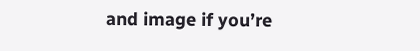and image if you’re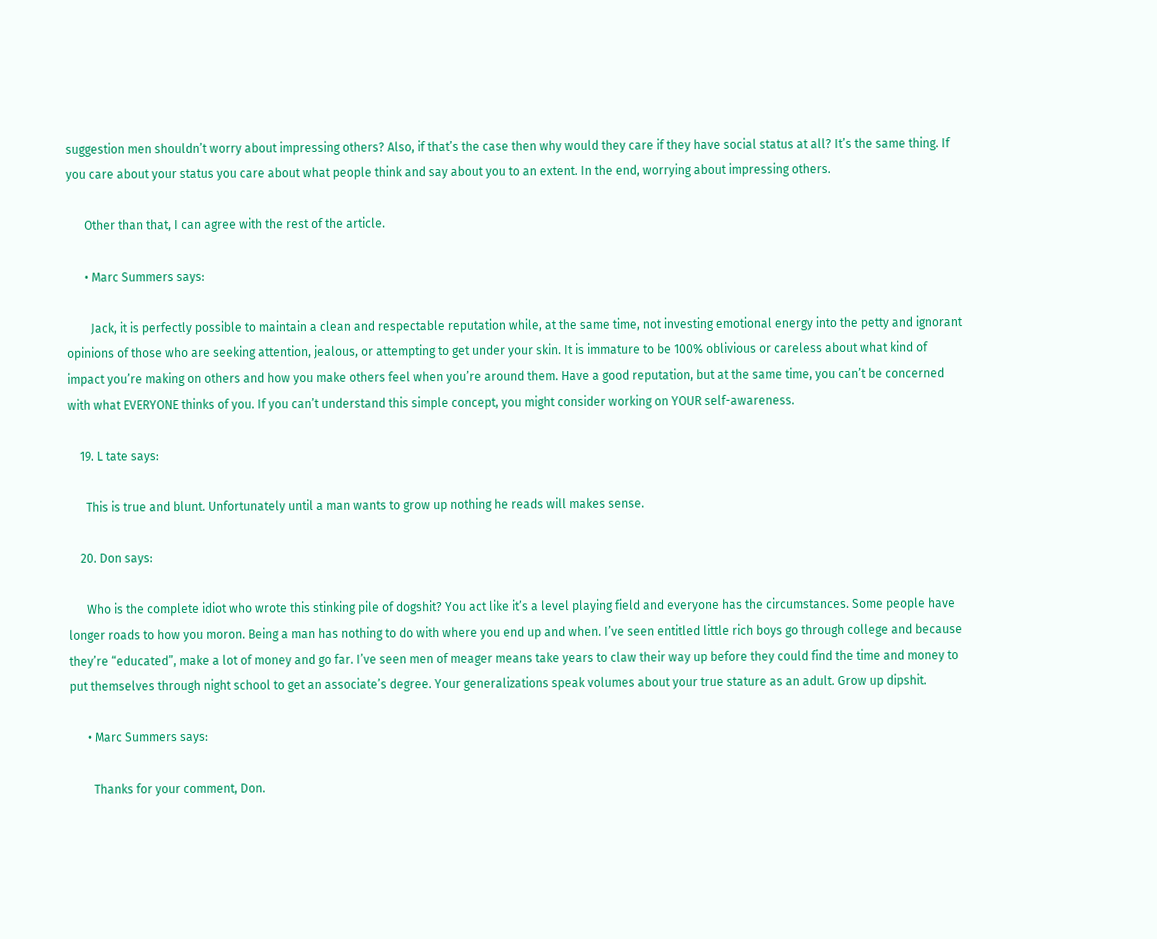suggestion men shouldn’t worry about impressing others? Also, if that’s the case then why would they care if they have social status at all? It’s the same thing. If you care about your status you care about what people think and say about you to an extent. In the end, worrying about impressing others.

      Other than that, I can agree with the rest of the article.

      • Marc Summers says:

        Jack, it is perfectly possible to maintain a clean and respectable reputation while, at the same time, not investing emotional energy into the petty and ignorant opinions of those who are seeking attention, jealous, or attempting to get under your skin. It is immature to be 100% oblivious or careless about what kind of impact you’re making on others and how you make others feel when you’re around them. Have a good reputation, but at the same time, you can’t be concerned with what EVERYONE thinks of you. If you can’t understand this simple concept, you might consider working on YOUR self-awareness.

    19. L tate says:

      This is true and blunt. Unfortunately until a man wants to grow up nothing he reads will makes sense.

    20. Don says:

      Who is the complete idiot who wrote this stinking pile of dogshit? You act like it’s a level playing field and everyone has the circumstances. Some people have longer roads to how you moron. Being a man has nothing to do with where you end up and when. I’ve seen entitled little rich boys go through college and because they’re “educated”, make a lot of money and go far. I’ve seen men of meager means take years to claw their way up before they could find the time and money to put themselves through night school to get an associate’s degree. Your generalizations speak volumes about your true stature as an adult. Grow up dipshit.

      • Marc Summers says:

        Thanks for your comment, Don.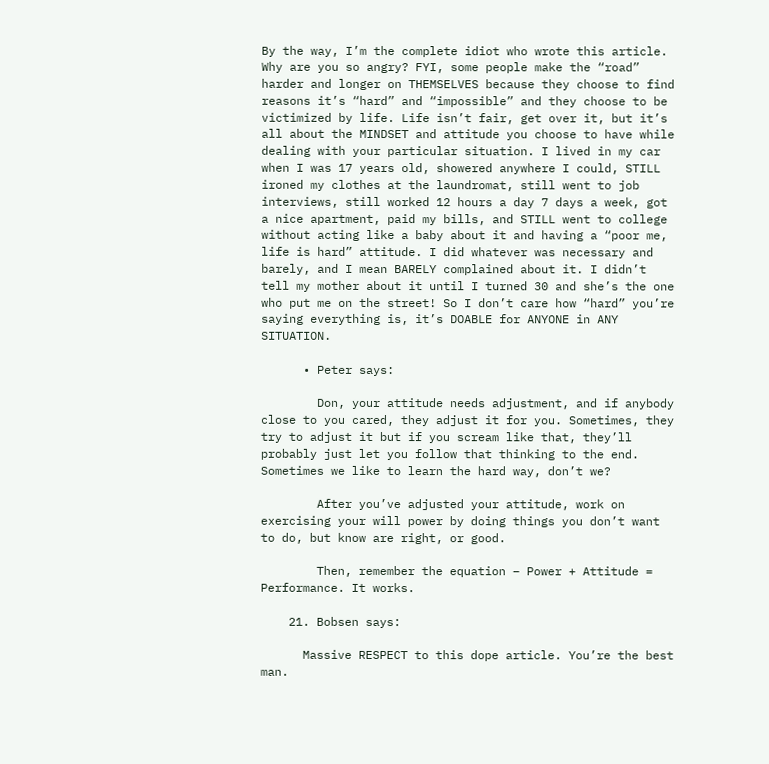By the way, I’m the complete idiot who wrote this article. Why are you so angry? FYI, some people make the “road” harder and longer on THEMSELVES because they choose to find reasons it’s “hard” and “impossible” and they choose to be victimized by life. Life isn’t fair, get over it, but it’s all about the MINDSET and attitude you choose to have while dealing with your particular situation. I lived in my car when I was 17 years old, showered anywhere I could, STILL ironed my clothes at the laundromat, still went to job interviews, still worked 12 hours a day 7 days a week, got a nice apartment, paid my bills, and STILL went to college without acting like a baby about it and having a “poor me, life is hard” attitude. I did whatever was necessary and barely, and I mean BARELY complained about it. I didn’t tell my mother about it until I turned 30 and she’s the one who put me on the street! So I don’t care how “hard” you’re saying everything is, it’s DOABLE for ANYONE in ANY SITUATION.

      • Peter says:

        Don, your attitude needs adjustment, and if anybody close to you cared, they adjust it for you. Sometimes, they try to adjust it but if you scream like that, they’ll probably just let you follow that thinking to the end. Sometimes we like to learn the hard way, don’t we?

        After you’ve adjusted your attitude, work on exercising your will power by doing things you don’t want to do, but know are right, or good.

        Then, remember the equation – Power + Attitude = Performance. It works.

    21. Bobsen says:

      Massive RESPECT to this dope article. You’re the best man.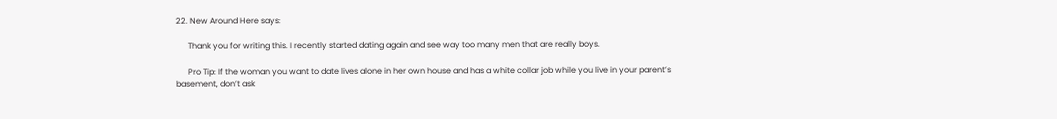22. New Around Here says:

      Thank you for writing this. I recently started dating again and see way too many men that are really boys.

      Pro Tip: If the woman you want to date lives alone in her own house and has a white collar job while you live in your parent’s basement, don’t ask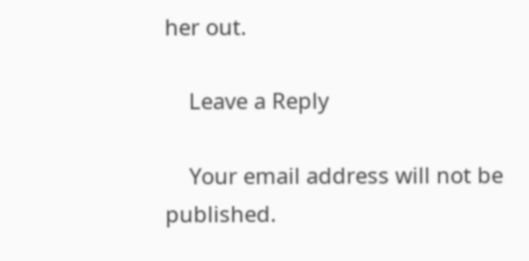her out.

    Leave a Reply

    Your email address will not be published.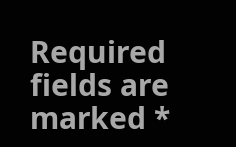Required fields are marked *